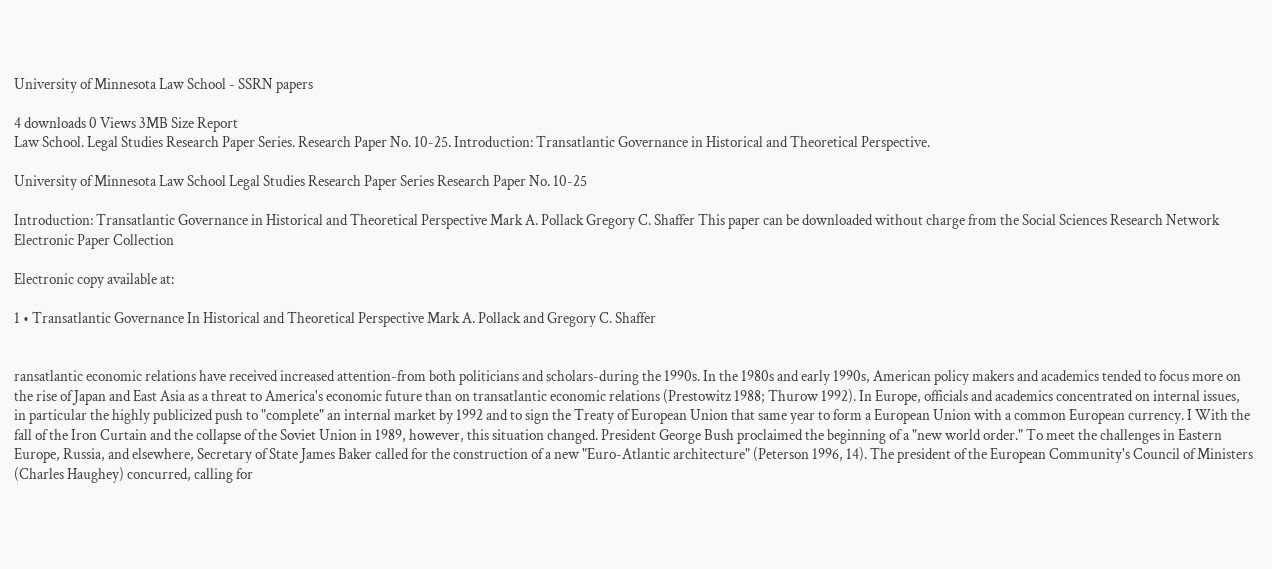University of Minnesota Law School - SSRN papers

4 downloads 0 Views 3MB Size Report
Law School. Legal Studies Research Paper Series. Research Paper No. 10-25. Introduction: Transatlantic Governance in Historical and Theoretical Perspective.

University of Minnesota Law School Legal Studies Research Paper Series Research Paper No. 10-25

Introduction: Transatlantic Governance in Historical and Theoretical Perspective Mark A. Pollack Gregory C. Shaffer This paper can be downloaded without charge from the Social Sciences Research Network Electronic Paper Collection

Electronic copy available at:

1 • Transatlantic Governance In Historical and Theoretical Perspective Mark A. Pollack and Gregory C. Shaffer


ransatlantic economic relations have received increased attention-from both politicians and scholars-during the 1990s. In the 1980s and early 1990s, American policy makers and academics tended to focus more on the rise of Japan and East Asia as a threat to America's economic future than on transatlantic economic relations (Prestowitz 1988; Thurow 1992). In Europe, officials and academics concentrated on internal issues, in particular the highly publicized push to "complete" an internal market by 1992 and to sign the Treaty of European Union that same year to form a European Union with a common European currency. I With the fall of the Iron Curtain and the collapse of the Soviet Union in 1989, however, this situation changed. President George Bush proclaimed the beginning of a "new world order." To meet the challenges in Eastern Europe, Russia, and elsewhere, Secretary of State James Baker called for the construction of a new "Euro-Atlantic architecture" (Peterson 1996, 14). The president of the European Community's Council of Ministers (Charles Haughey) concurred, calling for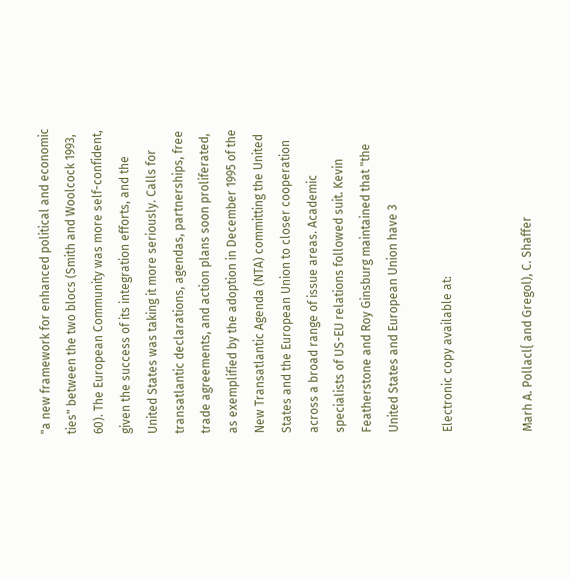"a new framework for enhanced political and economic ties" between the two blocs (Smith and Woolcock 1993, 60). The European Community was more self-confident, given the success of its integration efforts, and the United States was taking it more seriously. Calls for transatlantic declarations, agendas, partnerships, free trade agreements, and action plans soon proliferated, as exemplified by the adoption in December 1995 of the New Transatlantic Agenda (NTA) committing the United States and the European Union to closer cooperation across a broad range of issue areas. Academic specialists of US-EU relations followed suit. Kevin Featherstone and Roy Ginsburg maintained that "the United States and European Union have 3

Electronic copy available at:


Marh A. Pollacl{ and Gregol), C. Shaffer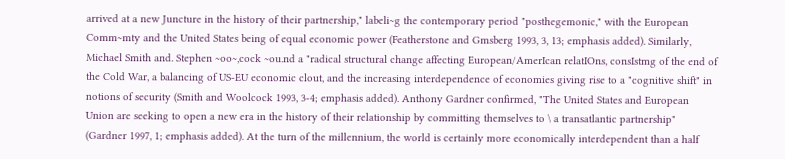arrived at a new Juncture in the history of their partnership," labeli~g the contemporary period "posthegemonic," with the European Comm~mty and the United States being of equal economic power (Featherstone and Gmsberg 1993, 3, 13; emphasis added). Similarly, Michael Smith and. Stephen ~oo~,cock ~ou.nd a "radical structural change affecting European/AmerIcan relatIOns, consIstmg of the end of the Cold War, a balancing of US-EU economic clout, and the increasing interdependence of economies giving rise to a "cognitive shift" in notions of security (Smith and Woolcock 1993, 3-4; emphasis added). Anthony Gardner confirmed, "The United States and European Union are seeking to open a new era in the history of their relationship by committing themselves to \ a transatlantic partnership" (Gardner 1997, 1; emphasis added). At the turn of the millennium, the world is certainly more economically interdependent than a half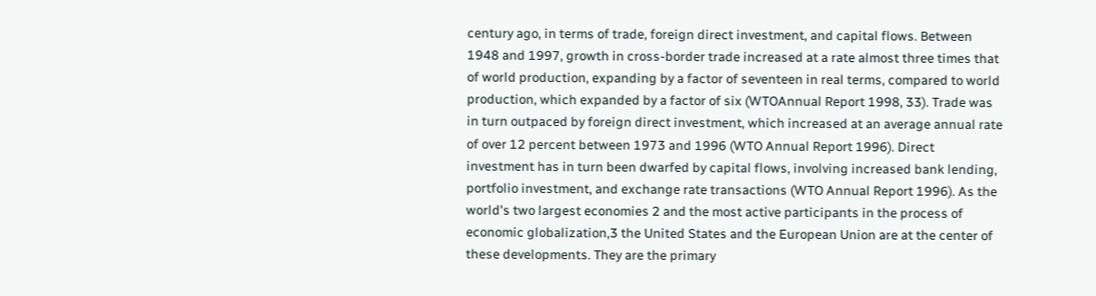century ago, in terms of trade, foreign direct investment, and capital flows. Between 1948 and 1997, growth in cross-border trade increased at a rate almost three times that of world production, expanding by a factor of seventeen in real terms, compared to world production, which expanded by a factor of six (WTOAnnual Report 1998, 33). Trade was in turn outpaced by foreign direct investment, which increased at an average annual rate of over 12 percent between 1973 and 1996 (WTO Annual Report 1996). Direct investment has in turn been dwarfed by capital flows, involving increased bank lending, portfolio investment, and exchange rate transactions (WTO Annual Report 1996). As the world's two largest economies 2 and the most active participants in the process of economic globalization,3 the United States and the European Union are at the center of these developments. They are the primary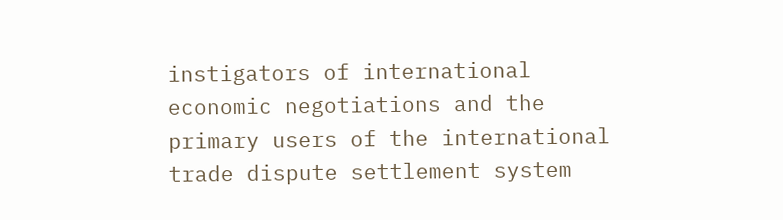instigators of international economic negotiations and the primary users of the international trade dispute settlement system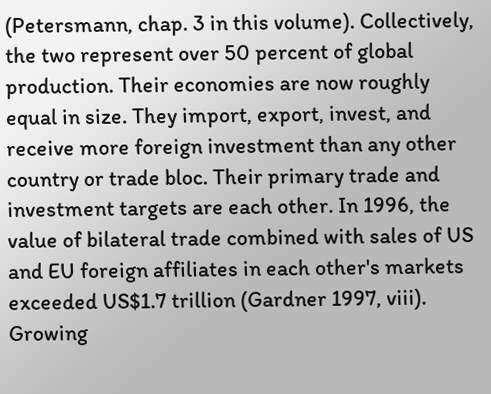(Petersmann, chap. 3 in this volume). Collectively, the two represent over 50 percent of global production. Their economies are now roughly equal in size. They import, export, invest, and receive more foreign investment than any other country or trade bloc. Their primary trade and investment targets are each other. In 1996, the value of bilateral trade combined with sales of US and EU foreign affiliates in each other's markets exceeded US$1.7 trillion (Gardner 1997, viii). Growing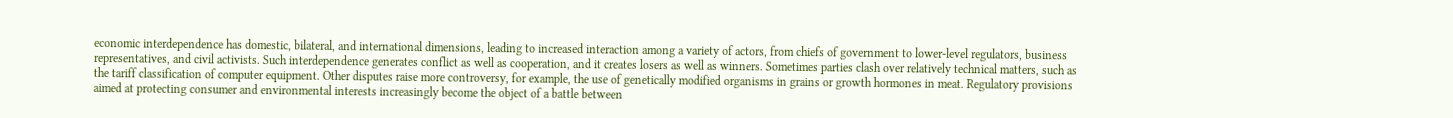economic interdependence has domestic, bilateral, and international dimensions, leading to increased interaction among a variety of actors, from chiefs of government to lower-level regulators, business representatives, and civil activists. Such interdependence generates conflict as well as cooperation, and it creates losers as well as winners. Sometimes parties clash over relatively technical matters, such as the tariff classification of computer equipment. Other disputes raise more controversy, for example, the use of genetically modified organisms in grains or growth hormones in meat. Regulatory provisions aimed at protecting consumer and environmental interests increasingly become the object of a battle between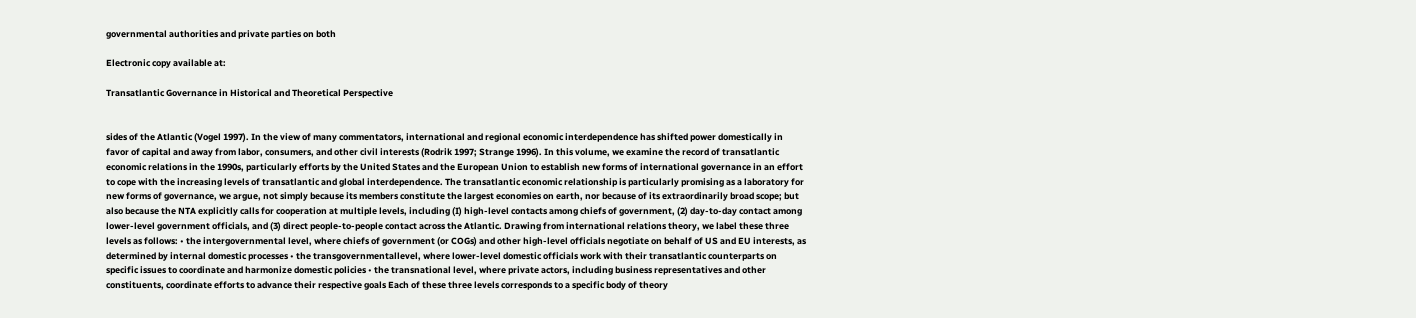governmental authorities and private parties on both

Electronic copy available at:

Transatlantic Governance in Historical and Theoretical Perspective


sides of the Atlantic (Vogel 1997). In the view of many commentators, international and regional economic interdependence has shifted power domestically in favor of capital and away from labor, consumers, and other civil interests (Rodrik 1997; Strange 1996). In this volume, we examine the record of transatlantic economic relations in the 1990s, particularly efforts by the United States and the European Union to establish new forms of international governance in an effort to cope with the increasing levels of transatlantic and global interdependence. The transatlantic economic relationship is particularly promising as a laboratory for new forms of governance, we argue, not simply because its members constitute the largest economies on earth, nor because of its extraordinarily broad scope; but also because the NTA explicitly calls for cooperation at multiple levels, including (I) high-level contacts among chiefs of government, (2) day-to-day contact among lower-level government officials, and (3) direct people-to-people contact across the Atlantic. Drawing from international relations theory, we label these three levels as follows: • the intergovernmental level, where chiefs of government (or COGs) and other high-level officials negotiate on behalf of US and EU interests, as determined by internal domestic processes • the transgovernmentallevel, where lower-level domestic officials work with their transatlantic counterparts on specific issues to coordinate and harmonize domestic policies • the transnational level, where private actors, including business representatives and other constituents, coordinate efforts to advance their respective goals Each of these three levels corresponds to a specific body of theory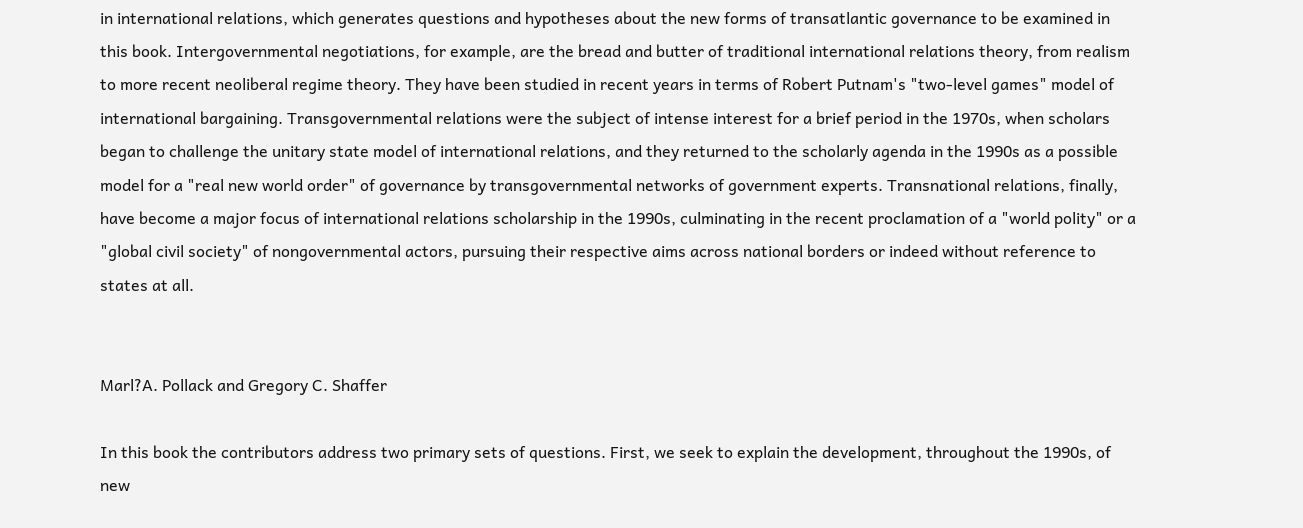in international relations, which generates questions and hypotheses about the new forms of transatlantic governance to be examined in this book. Intergovernmental negotiations, for example, are the bread and butter of traditional international relations theory, from realism to more recent neoliberal regime theory. They have been studied in recent years in terms of Robert Putnam's "two-level games" model of international bargaining. Transgovernmental relations were the subject of intense interest for a brief period in the 1970s, when scholars began to challenge the unitary state model of international relations, and they returned to the scholarly agenda in the 1990s as a possible model for a "real new world order" of governance by transgovernmental networks of government experts. Transnational relations, finally, have become a major focus of international relations scholarship in the 1990s, culminating in the recent proclamation of a "world polity" or a "global civil society" of nongovernmental actors, pursuing their respective aims across national borders or indeed without reference to states at all.


Marl?A. Pollack and Gregory C. Shaffer

In this book the contributors address two primary sets of questions. First, we seek to explain the development, throughout the 1990s, of new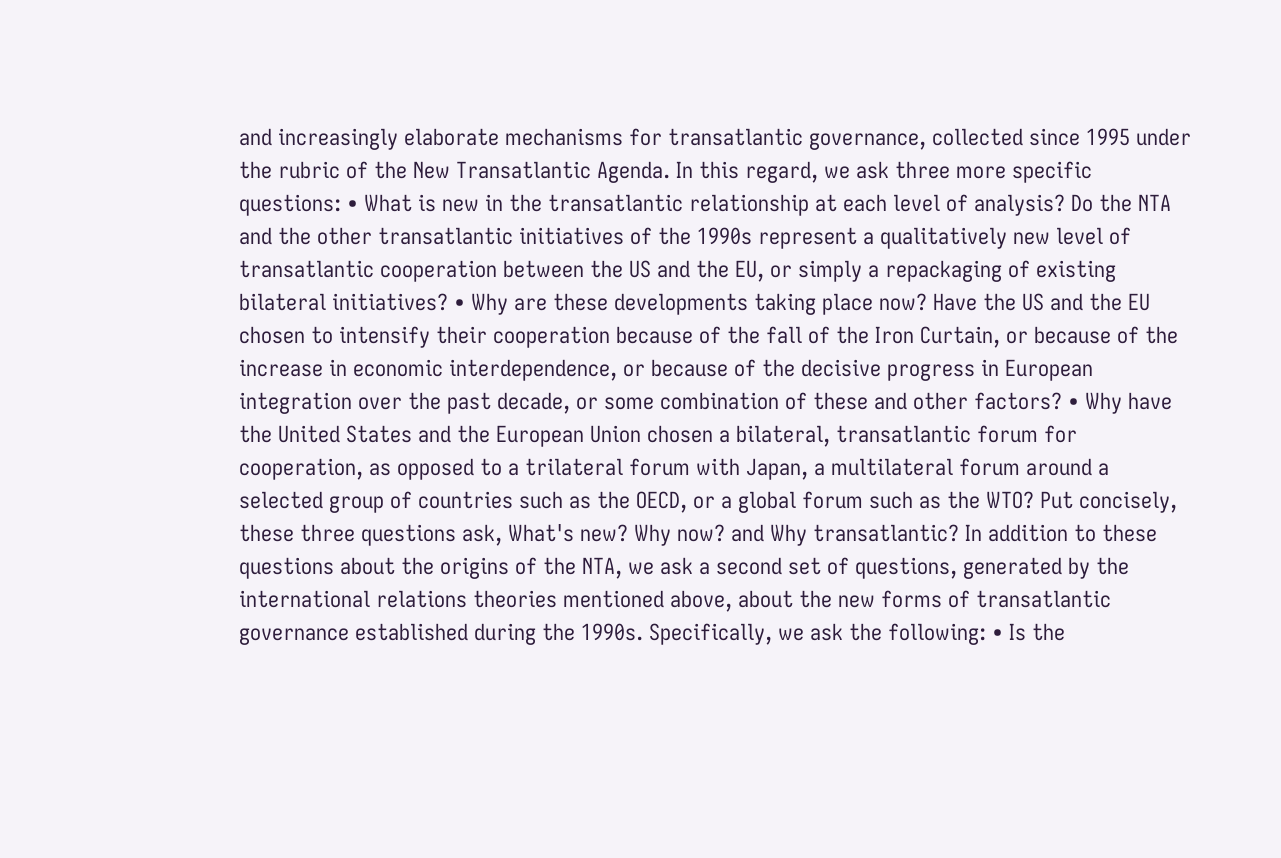and increasingly elaborate mechanisms for transatlantic governance, collected since 1995 under the rubric of the New Transatlantic Agenda. In this regard, we ask three more specific questions: • What is new in the transatlantic relationship at each level of analysis? Do the NTA and the other transatlantic initiatives of the 1990s represent a qualitatively new level of transatlantic cooperation between the US and the EU, or simply a repackaging of existing bilateral initiatives? • Why are these developments taking place now? Have the US and the EU chosen to intensify their cooperation because of the fall of the Iron Curtain, or because of the increase in economic interdependence, or because of the decisive progress in European integration over the past decade, or some combination of these and other factors? • Why have the United States and the European Union chosen a bilateral, transatlantic forum for cooperation, as opposed to a trilateral forum with Japan, a multilateral forum around a selected group of countries such as the OECD, or a global forum such as the WTO? Put concisely, these three questions ask, What's new? Why now? and Why transatlantic? In addition to these questions about the origins of the NTA, we ask a second set of questions, generated by the international relations theories mentioned above, about the new forms of transatlantic governance established during the 1990s. Specifically, we ask the following: • Is the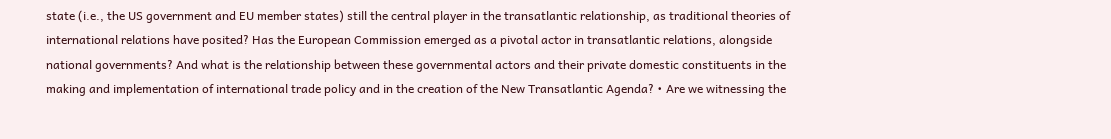state (i.e., the US government and EU member states) still the central player in the transatlantic relationship, as traditional theories of international relations have posited? Has the European Commission emerged as a pivotal actor in transatlantic relations, alongside national governments? And what is the relationship between these governmental actors and their private domestic constituents in the making and implementation of international trade policy and in the creation of the New Transatlantic Agenda? • Are we witnessing the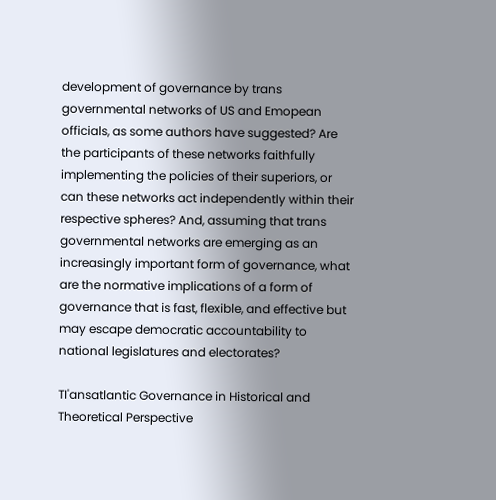development of governance by trans governmental networks of US and Emopean officials, as some authors have suggested? Are the participants of these networks faithfully implementing the policies of their superiors, or can these networks act independently within their respective spheres? And, assuming that trans governmental networks are emerging as an increasingly important form of governance, what are the normative implications of a form of governance that is fast, flexible, and effective but may escape democratic accountability to national legislatures and electorates?

TI'ansatlantic Governance in Historical and Theoretical Perspective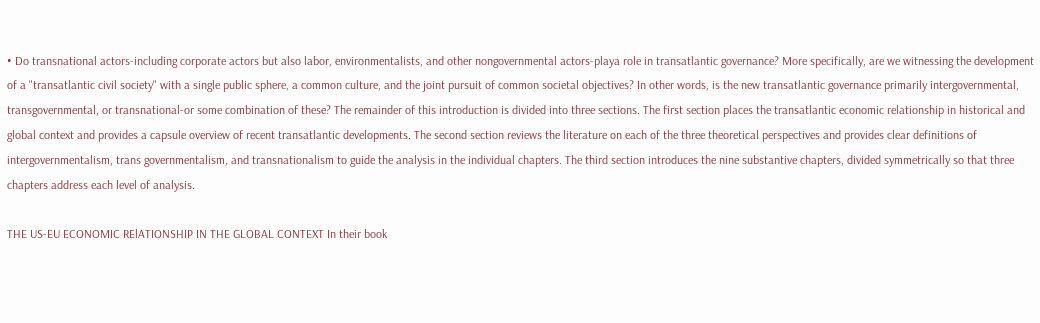• Do transnational actors-including corporate actors but also labor, environmentalists, and other nongovernmental actors-playa role in transatlantic governance? More specifically, are we witnessing the development of a "transatlantic civil society" with a single public sphere, a common culture, and the joint pursuit of common societal objectives? In other words, is the new transatlantic governance primarily intergovernmental, transgovernmental, or transnational-or some combination of these? The remainder of this introduction is divided into three sections. The first section places the transatlantic economic relationship in historical and global context and provides a capsule overview of recent transatlantic developments. The second section reviews the literature on each of the three theoretical perspectives and provides clear definitions of intergovernmentalism, trans governmentalism, and transnationalism to guide the analysis in the individual chapters. The third section introduces the nine substantive chapters, divided symmetrically so that three chapters address each level of analysis.

THE US-EU ECONOMIC RElATIONSHIP IN THE GLOBAL CONTEXT In their book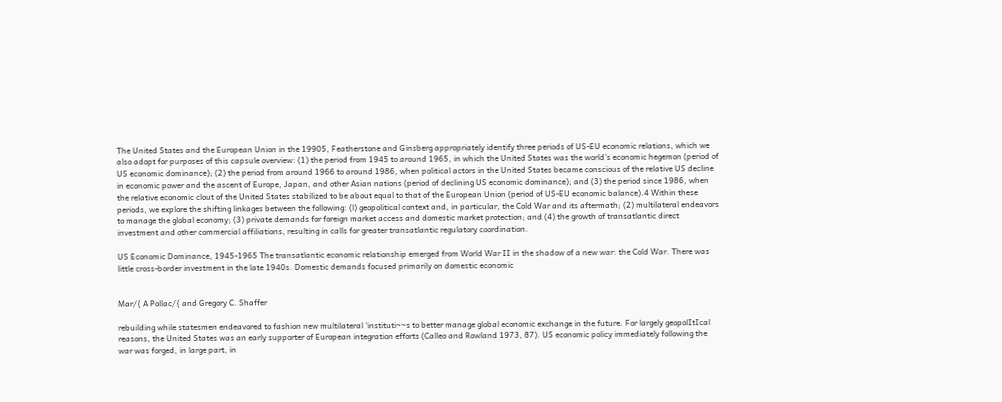The United States and the European Union in the 19905, Featherstone and Ginsberg appropriately identify three periods of US-EU economic relations, which we also adopt for purposes of this capsule overview: (1) the period from 1945 to around 1965, in which the United States was the world's economic hegemon (period of US economic dominance); (2) the period from around 1966 to around 1986, when political actors in the United States became conscious of the relative US decline in economic power and the ascent of Europe, Japan, and other Asian nations (period of declining US economic dominance); and (3) the period since 1986, when the relative economic clout of the United States stabilized to be about equal to that of the European Union (period of US-EU economic balance).4 Within these periods, we explore the shifting linkages between the following: (l) geopolitical context and, in particular, the Cold War and its aftermath; (2) multilateral endeavors to manage the global economy; (3) private demands for foreign market access and domestic market protection; and (4) the growth of transatlantic direct investment and other commercial affiliations, resulting in calls for greater transatlantic regulatory coordination.

US Economic Dominance, 1945-1965 The transatlantic economic relationship emerged from World War II in the shadow of a new war: the Cold War. There was little cross-border investment in the late 1940s. Domestic demands focused primarily on domestic economic


Mar/{ A Pollac/{ and Gregory C. Shaffer

rebuilding while statesmen endeavored to fashion new multilateral 'instituti~~s to better manage global economic exchange in the future. For largely geopolItIcal reasons, the United States was an early supporter of European integration efforts (Calleo and Rowland 1973, 87). US economic policy immediately following the war was forged, in large part, in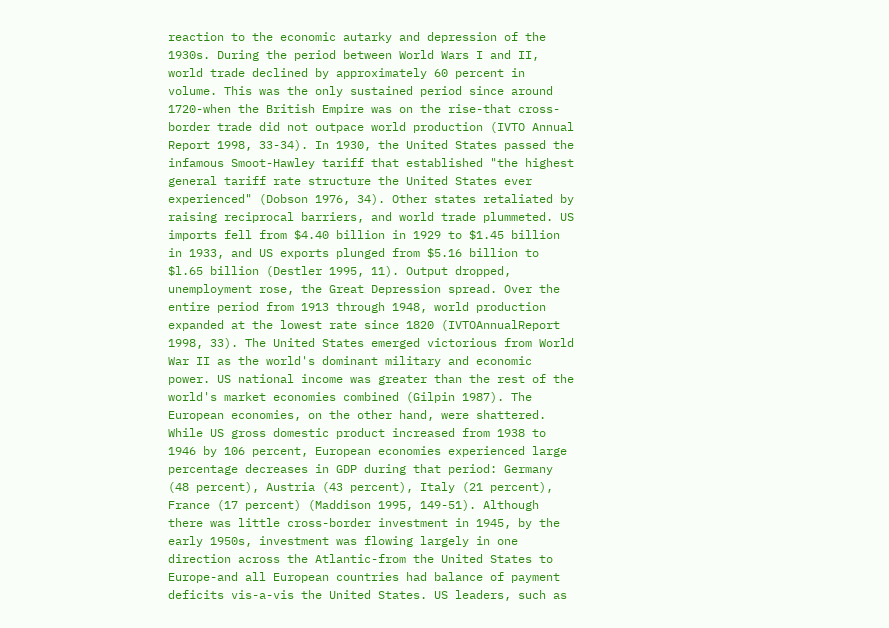reaction to the economic autarky and depression of the 1930s. During the period between World Wars I and II, world trade declined by approximately 60 percent in volume. This was the only sustained period since around 1720-when the British Empire was on the rise-that cross-border trade did not outpace world production (IVTO Annual Report 1998, 33-34). In 1930, the United States passed the infamous Smoot-Hawley tariff that established "the highest general tariff rate structure the United States ever experienced" (Dobson 1976, 34). Other states retaliated by raising reciprocal barriers, and world trade plummeted. US imports fell from $4.40 billion in 1929 to $1.45 billion in 1933, and US exports plunged from $5.16 billion to $l.65 billion (Destler 1995, 11). Output dropped, unemployment rose, the Great Depression spread. Over the entire period from 1913 through 1948, world production expanded at the lowest rate since 1820 (IVTOAnnualReport 1998, 33). The United States emerged victorious from World War II as the world's dominant military and economic power. US national income was greater than the rest of the world's market economies combined (Gilpin 1987). The European economies, on the other hand, were shattered. While US gross domestic product increased from 1938 to 1946 by 106 percent, European economies experienced large percentage decreases in GDP during that period: Germany (48 percent), Austria (43 percent), Italy (21 percent), France (17 percent) (Maddison 1995, 149-51). Although there was little cross-border investment in 1945, by the early 1950s, investment was flowing largely in one direction across the Atlantic-from the United States to Europe-and all European countries had balance of payment deficits vis-a-vis the United States. US leaders, such as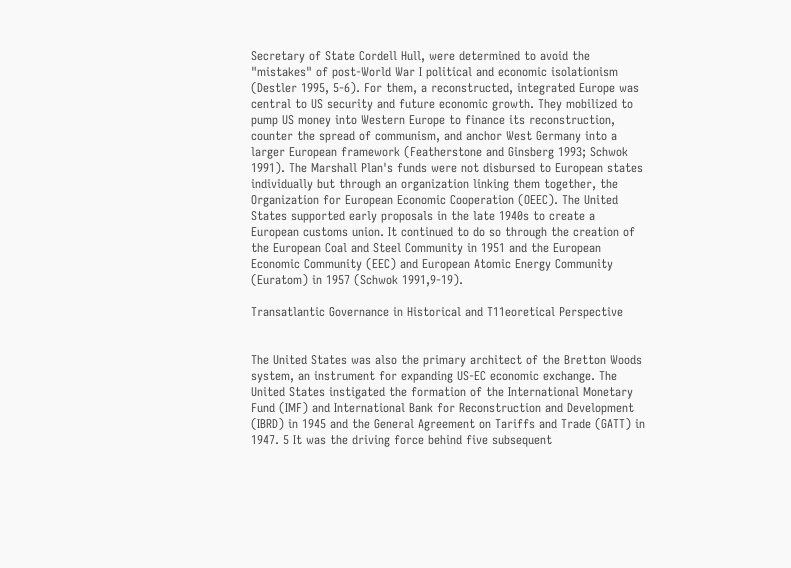Secretary of State Cordell Hull, were determined to avoid the "mistakes" of post-World War I political and economic isolationism (Destler 1995, 5-6). For them, a reconstructed, integrated Europe was central to US security and future economic growth. They mobilized to pump US money into Western Europe to finance its reconstruction, counter the spread of communism, and anchor West Germany into a larger European framework (Featherstone and Ginsberg 1993; Schwok 1991). The Marshall Plan's funds were not disbursed to European states individually but through an organization linking them together, the Organization for European Economic Cooperation (OEEC). The United States supported early proposals in the late 1940s to create a European customs union. It continued to do so through the creation of the European Coal and Steel Community in 1951 and the European Economic Community (EEC) and European Atomic Energy Community (Euratom) in 1957 (Schwok 1991,9-19).

Transatlantic Governance in Historical and T11eoretical Perspective


The United States was also the primary architect of the Bretton Woods system, an instrument for expanding US-EC economic exchange. The United States instigated the formation of the International Monetary Fund (IMF) and International Bank for Reconstruction and Development (IBRD) in 1945 and the General Agreement on Tariffs and Trade (GATT) in 1947. 5 It was the driving force behind five subsequent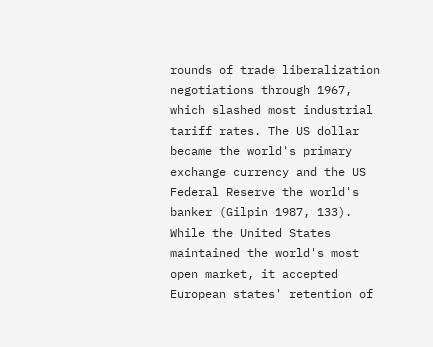rounds of trade liberalization negotiations through 1967, which slashed most industrial tariff rates. The US dollar became the world's primary exchange currency and the US Federal Reserve the world's banker (Gilpin 1987, 133). While the United States maintained the world's most open market, it accepted European states' retention of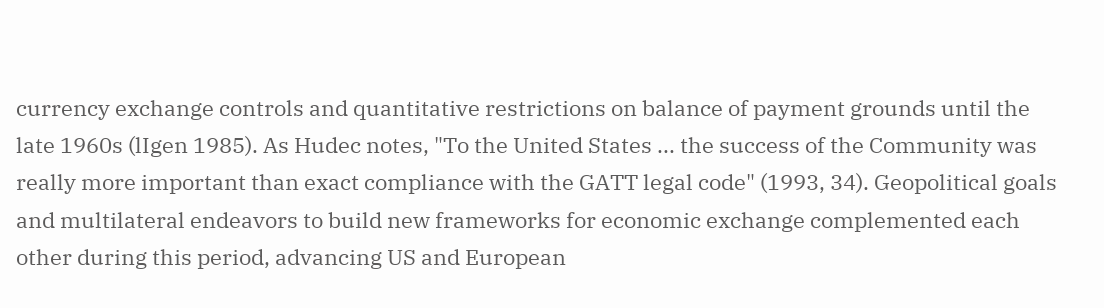currency exchange controls and quantitative restrictions on balance of payment grounds until the late 1960s (lIgen 1985). As Hudec notes, "To the United States ... the success of the Community was really more important than exact compliance with the GATT legal code" (1993, 34). Geopolitical goals and multilateral endeavors to build new frameworks for economic exchange complemented each other during this period, advancing US and European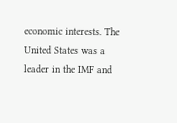economic interests. The United States was a leader in the IMF and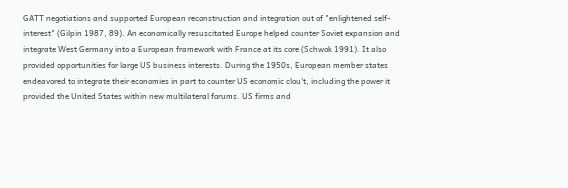GATT negotiations and supported European reconstruction and integration out of "enlightened self-interest" (Gilpin 1987, 89). An economically resuscitated Europe helped counter Soviet expansion and integrate West Germany into a European framework with France at its core (Schwok 1991). It also provided opportunities for large US business interests. During the 1950s, European member states endeavored to integrate their economies in part to counter US economic clou't, including the power it provided the United States within new multilateral forums. US firms and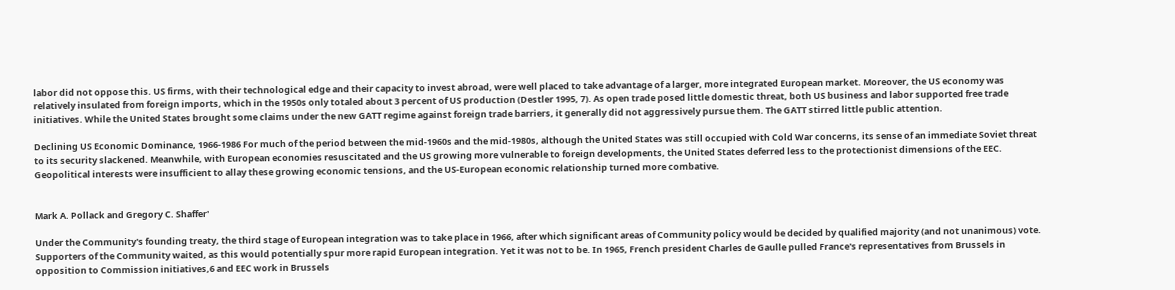labor did not oppose this. US firms, with their technological edge and their capacity to invest abroad, were well placed to take advantage of a larger, more integrated European market. Moreover, the US economy was relatively insulated from foreign imports, which in the 1950s only totaled about 3 percent of US production (Destler 1995, 7). As open trade posed little domestic threat, both US business and labor supported free trade initiatives. While the United States brought some claims under the new GATT regime against foreign trade barriers, it generally did not aggressively pursue them. The GATT stirred little public attention.

Declining US Economic Dominance, 1966-1986 For much of the period between the mid-1960s and the mid-1980s, although the United States was still occupied with Cold War concerns, its sense of an immediate Soviet threat to its security slackened. Meanwhile, with European economies resuscitated and the US growing more vulnerable to foreign developments, the United States deferred less to the protectionist dimensions of the EEC. Geopolitical interests were insufficient to allay these growing economic tensions, and the US-European economic relationship turned more combative.


Mark A. Pollack and Gregory C. Shaffer'

Under the Community's founding treaty, the third stage of European integration was to take place in 1966, after which significant areas of Community policy would be decided by qualified majority (and not unanimous) vote. Supporters of the Community waited, as this would potentially spur more rapid European integration. Yet it was not to be. In 1965, French president Charles de Gaulle pulled France's representatives from Brussels in opposition to Commission initiatives,6 and EEC work in Brussels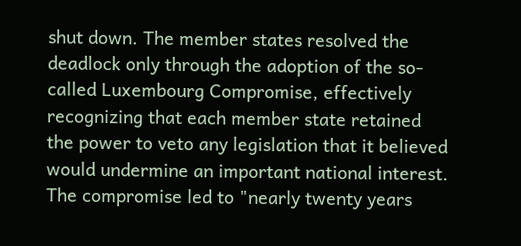shut down. The member states resolved the deadlock only through the adoption of the so-called Luxembourg Compromise, effectively recognizing that each member state retained the power to veto any legislation that it believed would undermine an important national interest. The compromise led to "nearly twenty years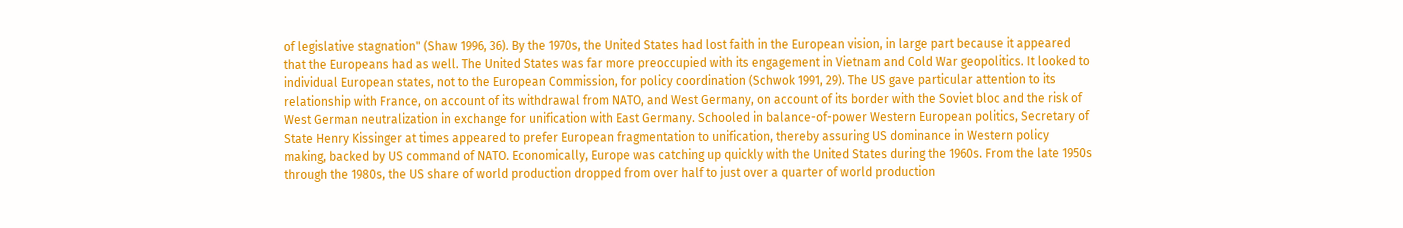of legislative stagnation" (Shaw 1996, 36). By the 1970s, the United States had lost faith in the European vision, in large part because it appeared that the Europeans had as well. The United States was far more preoccupied with its engagement in Vietnam and Cold War geopolitics. It looked to individual European states, not to the European Commission, for policy coordination (Schwok 1991, 29). The US gave particular attention to its relationship with France, on account of its withdrawal from NATO, and West Germany, on account of its border with the Soviet bloc and the risk of West German neutralization in exchange for unification with East Germany. Schooled in balance-of-power Western European politics, Secretary of State Henry Kissinger at times appeared to prefer European fragmentation to unification, thereby assuring US dominance in Western policy making, backed by US command of NATO. Economically, Europe was catching up quickly with the United States during the 1960s. From the late 1950s through the 1980s, the US share of world production dropped from over half to just over a quarter of world production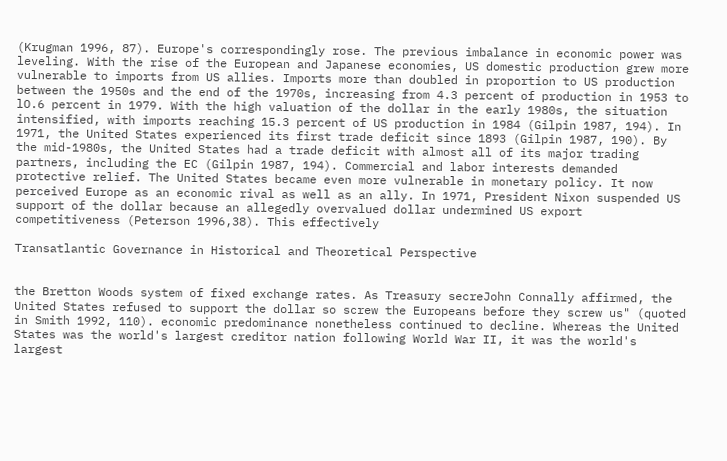(Krugman 1996, 87). Europe's correspondingly rose. The previous imbalance in economic power was leveling. With the rise of the European and Japanese economies, US domestic production grew more vulnerable to imports from US allies. Imports more than doubled in proportion to US production between the 1950s and the end of the 1970s, increasing from 4.3 percent of production in 1953 to lO.6 percent in 1979. With the high valuation of the dollar in the early 1980s, the situation intensified, with imports reaching 15.3 percent of US production in 1984 (Gilpin 1987, 194). In 1971, the United States experienced its first trade deficit since 1893 (Gilpin 1987, 190). By the mid-1980s, the United States had a trade deficit with almost all of its major trading partners, including the EC (Gilpin 1987, 194). Commercial and labor interests demanded protective relief. The United States became even more vulnerable in monetary policy. It now perceived Europe as an economic rival as well as an ally. In 1971, President Nixon suspended US support of the dollar because an allegedly overvalued dollar undermined US export competitiveness (Peterson 1996,38). This effectively

Transatlantic Governance in Historical and Theoretical Perspective


the Bretton Woods system of fixed exchange rates. As Treasury secreJohn Connally affirmed, the United States refused to support the dollar so screw the Europeans before they screw us" (quoted in Smith 1992, 110). economic predominance nonetheless continued to decline. Whereas the United States was the world's largest creditor nation following World War II, it was the world's largest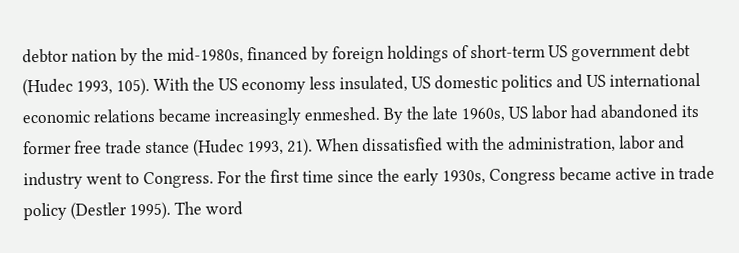debtor nation by the mid-1980s, financed by foreign holdings of short-term US government debt (Hudec 1993, 105). With the US economy less insulated, US domestic politics and US international economic relations became increasingly enmeshed. By the late 1960s, US labor had abandoned its former free trade stance (Hudec 1993, 21). When dissatisfied with the administration, labor and industry went to Congress. For the first time since the early 1930s, Congress became active in trade policy (Destler 1995). The word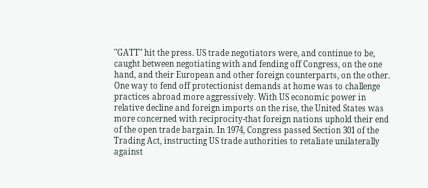"GATT" hit the press. US trade negotiators were, and continue to be, caught between negotiating with and fending off Congress, on the one hand, and their European and other foreign counterparts, on the other. One way to fend off protectionist demands at home was to challenge practices abroad more aggressively. With US economic power in relative decline and foreign imports on the rise, the United States was more concerned with reciprocity-that foreign nations uphold their end of the open trade bargain. In 1974, Congress passed Section 301 of the Trading Act, instructing US trade authorities to retaliate unilaterally against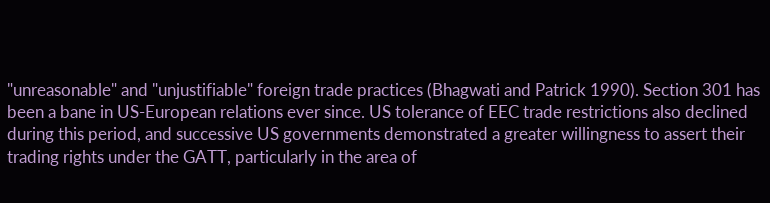"unreasonable" and "unjustifiable" foreign trade practices (Bhagwati and Patrick 1990). Section 301 has been a bane in US-European relations ever since. US tolerance of EEC trade restrictions also declined during this period, and successive US governments demonstrated a greater willingness to assert their trading rights under the GATT, particularly in the area of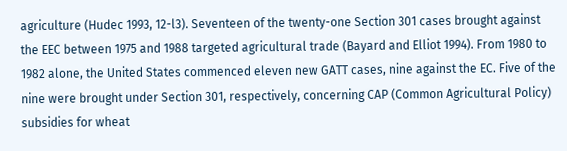agriculture (Hudec 1993, 12-l3). Seventeen of the twenty-one Section 301 cases brought against the EEC between 1975 and 1988 targeted agricultural trade (Bayard and Elliot 1994). From 1980 to 1982 alone, the United States commenced eleven new GATT cases, nine against the EC. Five of the nine were brought under Section 301, respectively, concerning CAP (Common Agricultural Policy) subsidies for wheat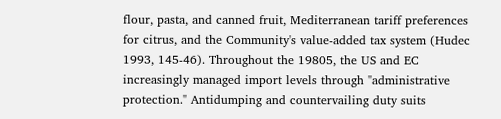flour, pasta, and canned fruit, Mediterranean tariff preferences for citrus, and the Community's value-added tax system (Hudec 1993, 145-46). Throughout the 19805, the US and EC increasingly managed import levels through "administrative protection." Antidumping and countervailing duty suits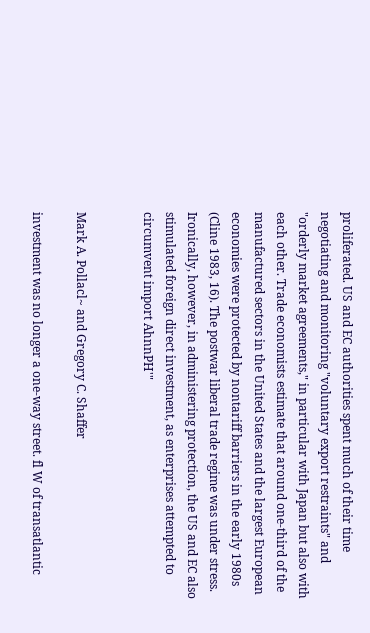proliferated. US and EC authorities spent much of their time negotiating and monitoring "voluntary export restraints" and "orderly market agreements," in particular with Japan but also with each other. Trade economists estimate that around one-third of the manufactured sectors in the United States and the largest European economies were protected by nontariff barriers in the early 1980s (Cline 1983, 16). The postwar liberal trade regime was under stress. Ironically, however, in administering protection, the US and EC also stimulated foreign direct investment, as enterprises attempted to circumvent import AhnnPH'"


Mark A. Pollacl~ and Gregory C. Shaffer

investment was no longer a one-way street. fl W of transatlantic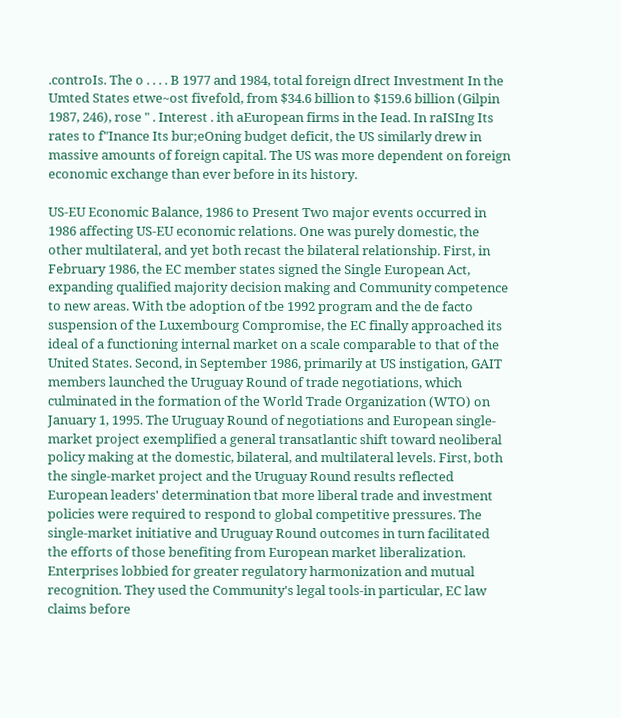.controIs. The o . . . . B 1977 and 1984, total foreign dIrect Investment In the Umted States etwe~ost fivefold, from $34.6 billion to $159.6 billion (Gilpin 1987, 246), rose " . Interest . ith aEuropean firms in the Iead. In raISIng Its rates to f"Inance Its bur;eOning budget deficit, the US similarly drew in massive amounts of foreign capital. The US was more dependent on foreign economic exchange than ever before in its history.

US-EU Economic Balance, 1986 to Present Two major events occurred in 1986 affecting US-EU economic relations. One was purely domestic, the other multilateral, and yet both recast the bilateral relationship. First, in February 1986, the EC member states signed the Single European Act, expanding qualified majority decision making and Community competence to new areas. With tbe adoption of tbe 1992 program and the de facto suspension of the Luxembourg Compromise, the EC finally approached its ideal of a functioning internal market on a scale comparable to that of the United States. Second, in September 1986, primarily at US instigation, GAIT members launched the Uruguay Round of trade negotiations, which culminated in the formation of the World Trade Organization (WTO) on January 1, 1995. The Uruguay Round of negotiations and European single-market project exemplified a general transatlantic shift toward neoliberal policy making at the domestic, bilateral, and multilateral levels. First, both the single-market project and the Uruguay Round results reflected European leaders' determination tbat more liberal trade and investment policies were required to respond to global competitive pressures. The single-market initiative and Uruguay Round outcomes in turn facilitated the efforts of those benefiting from European market liberalization. Enterprises lobbied for greater regulatory harmonization and mutual recognition. They used the Community's legal tools-in particular, EC law claims before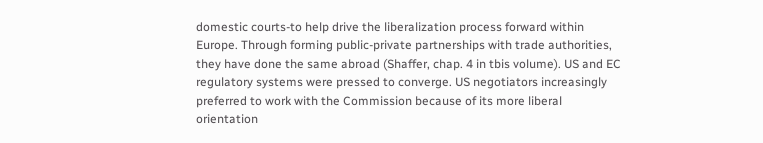domestic courts-to help drive the liberalization process forward within Europe. Through forming public-private partnerships with trade authorities, they have done the same abroad (Shaffer, chap. 4 in tbis volume). US and EC regulatory systems were pressed to converge. US negotiators increasingly preferred to work with the Commission because of its more liberal orientation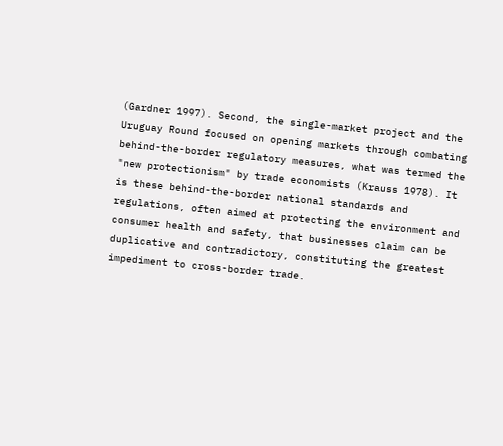(Gardner 1997). Second, the single-market project and the Uruguay Round focused on opening markets through combating behind-the-border regulatory measures, what was termed the "new protectionism" by trade economists (Krauss 1978). It is these behind-the-border national standards and regulations, often aimed at protecting the environment and consumer health and safety, that businesses claim can be duplicative and contradictory, constituting the greatest impediment to cross-border trade.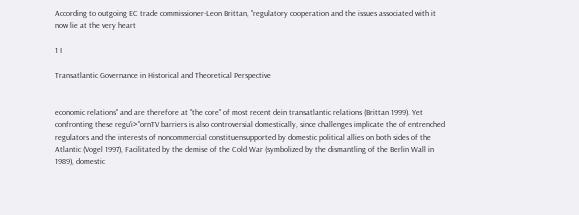According to outgoing EC trade commissioner-Leon Brittan, "regulatory cooperation and the issues associated with it now lie at the very heart

1 I

Transatlantic Governance in Historical and Theoretical Perspective


economic relations" and are therefore at "the core" of most recent dein transatlantic relations (Brittan 1999). Yet confronting these regu'i>"ornTV barriers is also controversial domestically, since challenges implicate the of entrenched regulators and the interests of noncommercial constituensupported by domestic political allies on both sides of the Atlantic (Vogel 1997), Facilitated by the demise of the Cold War (symbolized by the dismantling of the Berlin Wall in 1989), domestic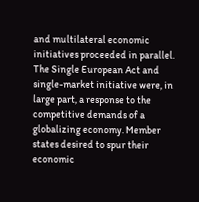and multilateral economic initiatives proceeded in parallel. The Single European Act and single-market initiative were, in large part, a response to the competitive demands of a globalizing economy. Member states desired to spur their economic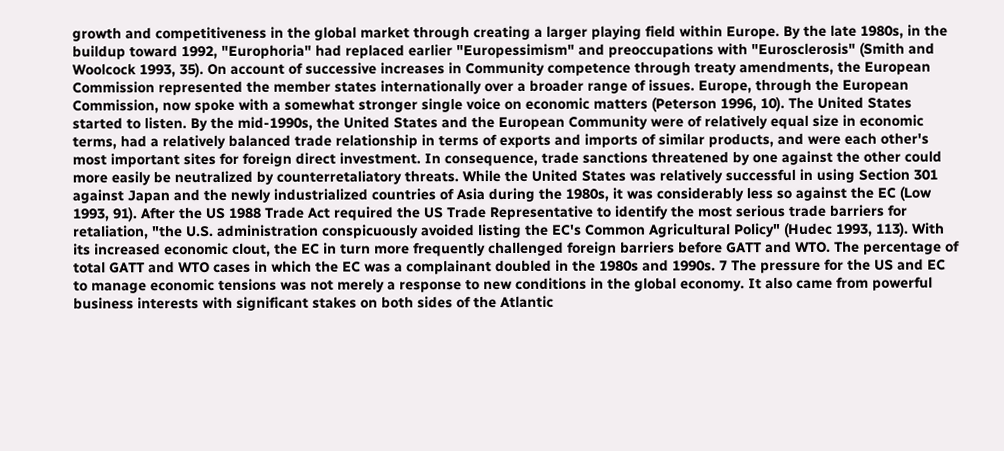growth and competitiveness in the global market through creating a larger playing field within Europe. By the late 1980s, in the buildup toward 1992, "Europhoria" had replaced earlier "Europessimism" and preoccupations with "Eurosclerosis" (Smith and Woolcock 1993, 35). On account of successive increases in Community competence through treaty amendments, the European Commission represented the member states internationally over a broader range of issues. Europe, through the European Commission, now spoke with a somewhat stronger single voice on economic matters (Peterson 1996, 10). The United States started to listen. By the mid-1990s, the United States and the European Community were of relatively equal size in economic terms, had a relatively balanced trade relationship in terms of exports and imports of similar products, and were each other's most important sites for foreign direct investment. In consequence, trade sanctions threatened by one against the other could more easily be neutralized by counterretaliatory threats. While the United States was relatively successful in using Section 301 against Japan and the newly industrialized countries of Asia during the 1980s, it was considerably less so against the EC (Low 1993, 91). After the US 1988 Trade Act required the US Trade Representative to identify the most serious trade barriers for retaliation, "the U.S. administration conspicuously avoided listing the EC's Common Agricultural Policy" (Hudec 1993, 113). With its increased economic clout, the EC in turn more frequently challenged foreign barriers before GATT and WTO. The percentage of total GATT and WTO cases in which the EC was a complainant doubled in the 1980s and 1990s. 7 The pressure for the US and EC to manage economic tensions was not merely a response to new conditions in the global economy. It also came from powerful business interests with significant stakes on both sides of the Atlantic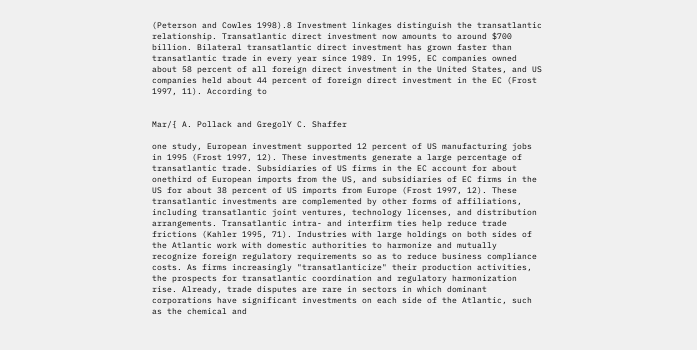(Peterson and Cowles 1998).8 Investment linkages distinguish the transatlantic relationship. Transatlantic direct investment now amounts to around $700 billion. Bilateral transatlantic direct investment has grown faster than transatlantic trade in every year since 1989. In 1995, EC companies owned about 58 percent of all foreign direct investment in the United States, and US companies held about 44 percent of foreign direct investment in the EC (Frost 1997, 11). According to


Mar/{ A. Pollack and GregolY C. Shaffer

one study, European investment supported 12 percent of US manufacturing jobs in 1995 (Frost 1997, 12). These investments generate a large percentage of transatlantic trade. Subsidiaries of US firms in the EC account for about onethird of European imports from the US, and subsidiaries of EC firms in the US for about 38 percent of US imports from Europe (Frost 1997, 12). These transatlantic investments are complemented by other forms of affiliations, including transatlantic joint ventures, technology licenses, and distribution arrangements. Transatlantic intra- and interfirm ties help reduce trade frictions (Kahler 1995, 71). Industries with large holdings on both sides of the Atlantic work with domestic authorities to harmonize and mutually recognize foreign regulatory requirements so as to reduce business compliance costs. As firms increasingly "transatlanticize" their production activities, the prospects for transatlantic coordination and regulatory harmonization rise. Already, trade disputes are rare in sectors in which dominant corporations have significant investments on each side of the Atlantic, such as the chemical and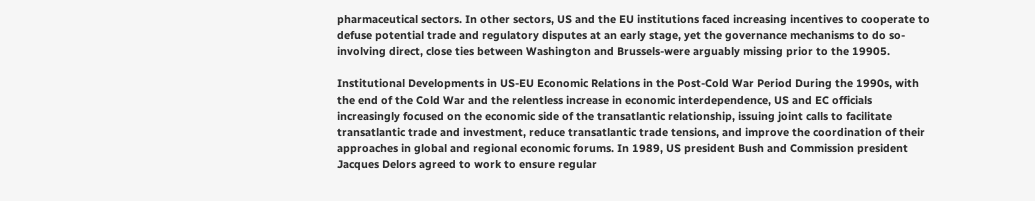pharmaceutical sectors. In other sectors, US and the EU institutions faced increasing incentives to cooperate to defuse potential trade and regulatory disputes at an early stage, yet the governance mechanisms to do so-involving direct, close ties between Washington and Brussels-were arguably missing prior to the 19905.

Institutional Developments in US-EU Economic Relations in the Post-Cold War Period During the 1990s, with the end of the Cold War and the relentless increase in economic interdependence, US and EC officials increasingly focused on the economic side of the transatlantic relationship, issuing joint calls to facilitate transatlantic trade and investment, reduce transatlantic trade tensions, and improve the coordination of their approaches in global and regional economic forums. In 1989, US president Bush and Commission president Jacques Delors agreed to work to ensure regular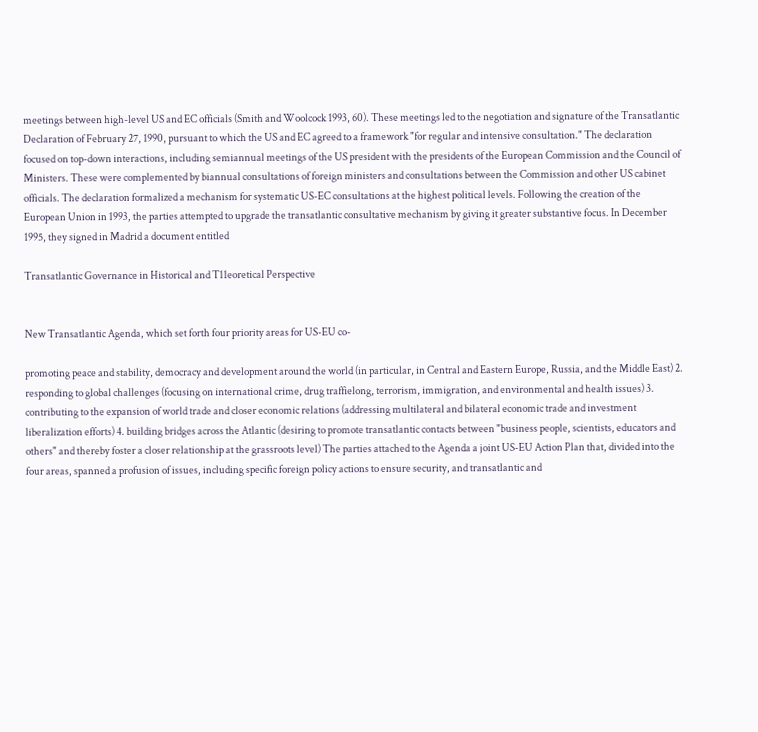meetings between high-level US and EC officials (Smith and Woolcock 1993, 60). These meetings led to the negotiation and signature of the Transatlantic Declaration of February 27, 1990, pursuant to which the US and EC agreed to a framework "for regular and intensive consultation." The declaration focused on top-down interactions, including semiannual meetings of the US president with the presidents of the European Commission and the Council of Ministers. These were complemented by biannual consultations of foreign ministers and consultations between the Commission and other US cabinet officials. The declaration formalized a mechanism for systematic US-EC consultations at the highest political levels. Following the creation of the European Union in 1993, the parties attempted to upgrade the transatlantic consultative mechanism by giving it greater substantive focus. In December 1995, they signed in Madrid a document entitled

Transatlantic Governance in Historical and T11eoretical Perspective


New Transatlantic Agenda, which set forth four priority areas for US-EU co-

promoting peace and stability, democracy and development around the world (in particular, in Central and Eastern Europe, Russia, and the Middle East) 2. responding to global challenges (focusing on international crime, drug traffielong, terrorism, immigration, and environmental and health issues) 3. contributing to the expansion of world trade and closer economic relations (addressing multilateral and bilateral economic trade and investment liberalization efforts) 4. building bridges across the Atlantic (desiring to promote transatlantic contacts between "business people, scientists, educators and others" and thereby foster a closer relationship at the grassroots level) The parties attached to the Agenda a joint US-EU Action Plan that, divided into the four areas, spanned a profusion of issues, including specific foreign policy actions to ensure security, and transatlantic and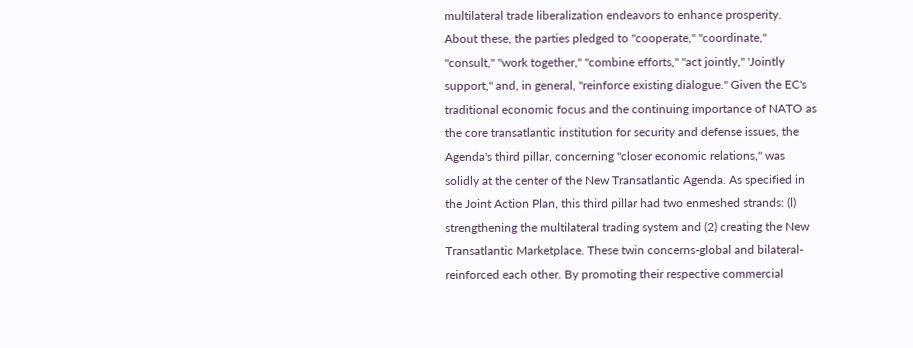multilateral trade liberalization endeavors to enhance prosperity. About these, the parties pledged to "cooperate," "coordinate," "consult," "work together," "combine efforts," "act jointly," 'Jointly support," and, in general, "reinforce existing dialogue." Given the EC's traditional economic focus and the continuing importance of NATO as the core transatlantic institution for security and defense issues, the Agenda's third pillar, concerning "closer economic relations," was solidly at the center of the New Transatlantic Agenda. As specified in the Joint Action Plan, this third pillar had two enmeshed strands: (l) strengthening the multilateral trading system and (2) creating the New Transatlantic Marketplace. These twin concerns-global and bilateral-reinforced each other. By promoting their respective commercial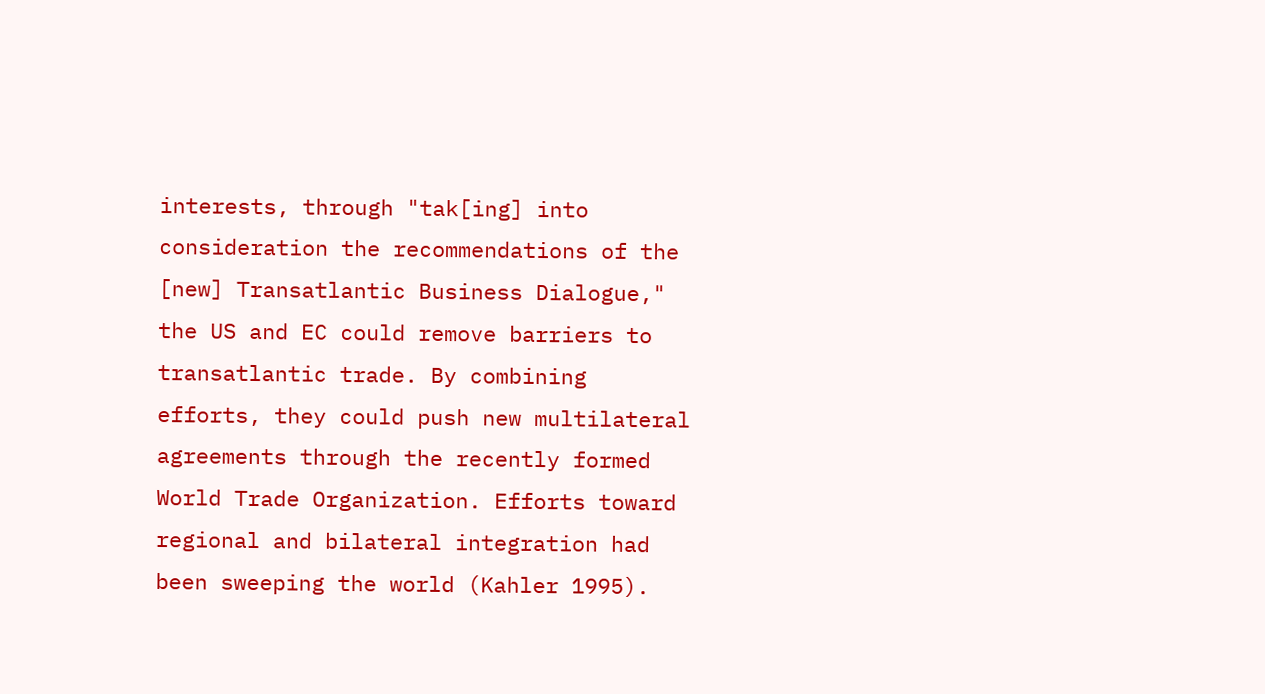interests, through "tak[ing] into consideration the recommendations of the [new] Transatlantic Business Dialogue," the US and EC could remove barriers to transatlantic trade. By combining efforts, they could push new multilateral agreements through the recently formed World Trade Organization. Efforts toward regional and bilateral integration had been sweeping the world (Kahler 1995).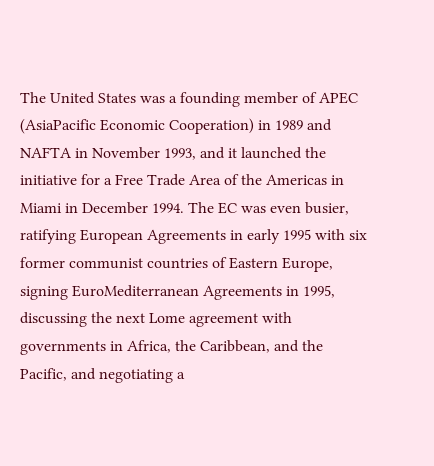The United States was a founding member of APEC (AsiaPacific Economic Cooperation) in 1989 and NAFTA in November 1993, and it launched the initiative for a Free Trade Area of the Americas in Miami in December 1994. The EC was even busier, ratifying European Agreements in early 1995 with six former communist countries of Eastern Europe, signing EuroMediterranean Agreements in 1995, discussing the next Lome agreement with governments in Africa, the Caribbean, and the Pacific, and negotiating a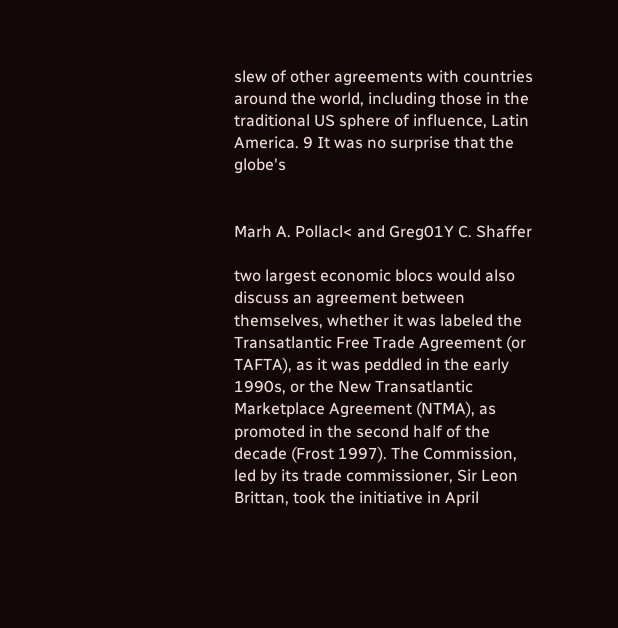slew of other agreements with countries around the world, including those in the traditional US sphere of influence, Latin America. 9 It was no surprise that the globe's


Marh A. Pollacl< and Greg01Y C. Shaffer

two largest economic blocs would also discuss an agreement between themselves, whether it was labeled the Transatlantic Free Trade Agreement (or TAFTA), as it was peddled in the early 1990s, or the New Transatlantic Marketplace Agreement (NTMA), as promoted in the second half of the decade (Frost 1997). The Commission, led by its trade commissioner, Sir Leon Brittan, took the initiative in April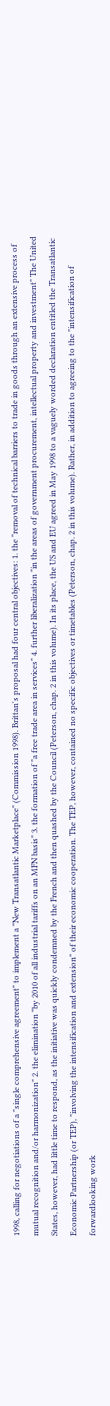1998, calling for negotiations of a "single comprehensive agreement" to implement a "New Transatlantic Marketplace" (Commission 1998). Brittan's proposal had four central objectives: 1. the "removal of technical barriers to trade in goods through an extensive process of mutual recognition and/or harmonization" 2. the elimination "by 2010 of all industrial tariffs on an MFN basis" 3. the formation of "a free trade area in services" 4. further liberalization "in the areas of government procurement, intellectual property and investment" The United States, however, had little time to respond, as the initiative was quickly condemned by the French and then quashed by the Council (Peterson, chap. 2 in this volume). In its place, the US and EU agreed in May 1998 to a vaguely worded declaration entitled the Transatlantic Economic Partnership (or TEP), "involving the intensification and extension" of their economic cooperation. The TEP, however, contained no specific objectives or timetables (Peterson, chap. 2 in this volume). Rather, in addition to agreeing to the "intensification of forwardlooking work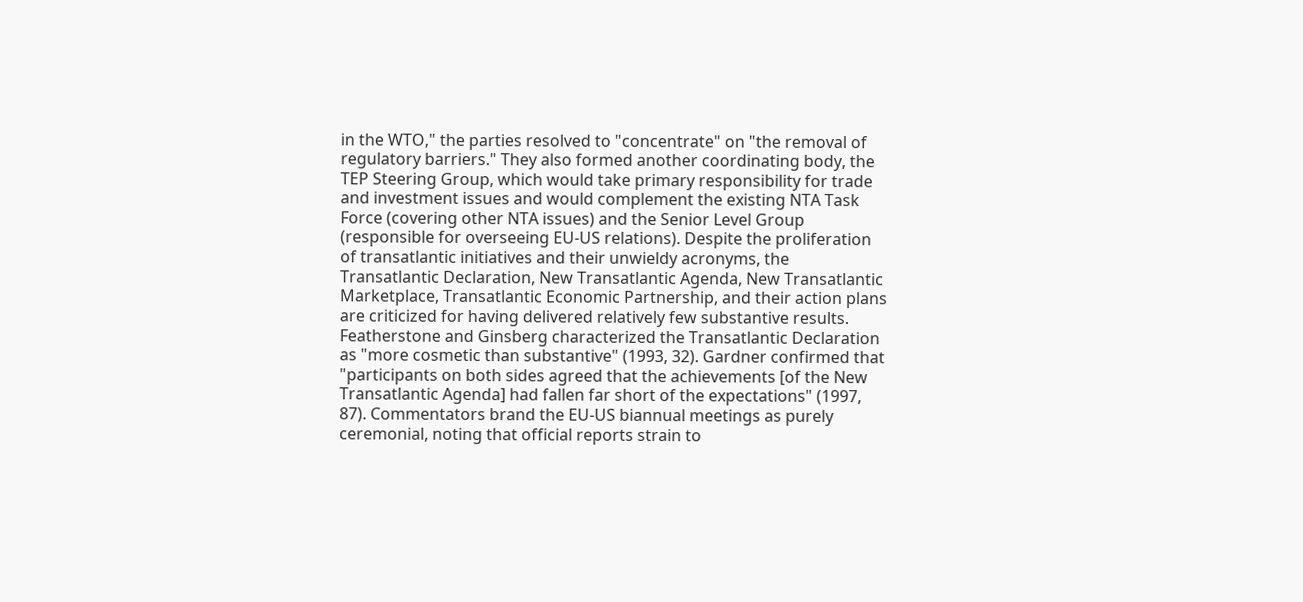in the WTO," the parties resolved to "concentrate" on "the removal of regulatory barriers." They also formed another coordinating body, the TEP Steering Group, which would take primary responsibility for trade and investment issues and would complement the existing NTA Task Force (covering other NTA issues) and the Senior Level Group (responsible for overseeing EU-US relations). Despite the proliferation of transatlantic initiatives and their unwieldy acronyms, the Transatlantic Declaration, New Transatlantic Agenda, New Transatlantic Marketplace, Transatlantic Economic Partnership, and their action plans are criticized for having delivered relatively few substantive results. Featherstone and Ginsberg characterized the Transatlantic Declaration as "more cosmetic than substantive" (1993, 32). Gardner confirmed that "participants on both sides agreed that the achievements [of the New Transatlantic Agenda] had fallen far short of the expectations" (1997, 87). Commentators brand the EU-US biannual meetings as purely ceremonial, noting that official reports strain to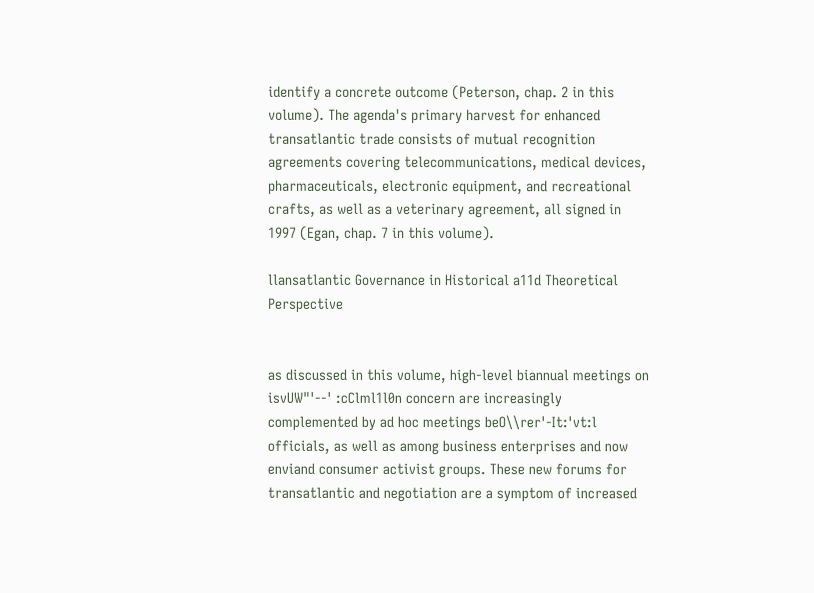identify a concrete outcome (Peterson, chap. 2 in this volume). The agenda's primary harvest for enhanced transatlantic trade consists of mutual recognition agreements covering telecommunications, medical devices, pharmaceuticals, electronic equipment, and recreational crafts, as well as a veterinary agreement, all signed in 1997 (Egan, chap. 7 in this volume).

llansatlantic Governance in Historical a11d Theoretical Perspective


as discussed in this volume, high-level biannual meetings on isvUW"'--' :cClml1l0n concern are increasingly complemented by ad hoc meetings beO\\rer'-It:'vt:l officials, as well as among business enterprises and now enviand consumer activist groups. These new forums for transatlantic and negotiation are a symptom of increased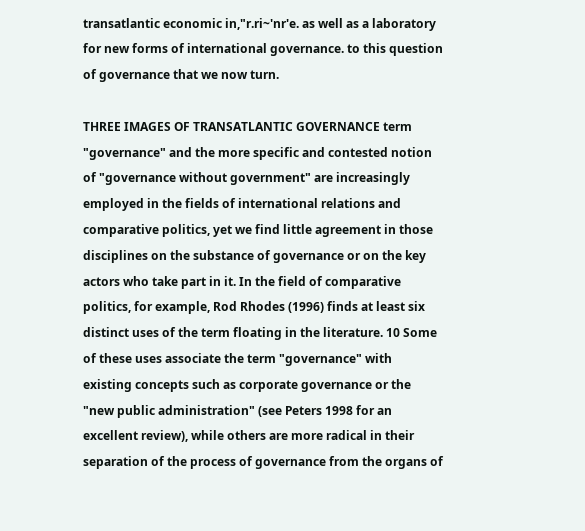transatlantic economic in,"r.ri~'nr'e. as well as a laboratory for new forms of international governance. to this question of governance that we now turn.

THREE IMAGES OF TRANSATLANTIC GOVERNANCE term "governance" and the more specific and contested notion of "governance without government" are increasingly employed in the fields of international relations and comparative politics, yet we find little agreement in those disciplines on the substance of governance or on the key actors who take part in it. In the field of comparative politics, for example, Rod Rhodes (1996) finds at least six distinct uses of the term floating in the literature. 10 Some of these uses associate the term "governance" with existing concepts such as corporate governance or the "new public administration" (see Peters 1998 for an excellent review), while others are more radical in their separation of the process of governance from the organs of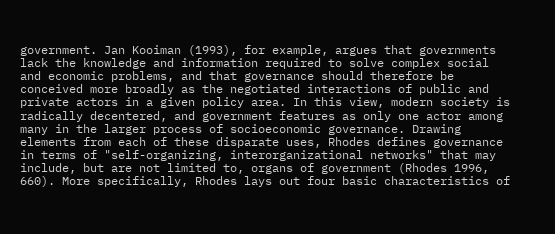government. Jan Kooiman (1993), for example, argues that governments lack the knowledge and information required to solve complex social and economic problems, and that governance should therefore be conceived more broadly as the negotiated interactions of public and private actors in a given policy area. In this view, modern society is radically decentered, and government features as only one actor among many in the larger process of socioeconomic governance. Drawing elements from each of these disparate uses, Rhodes defines governance in terms of "self-organizing, interorganizational networks" that may include, but are not limited to, organs of government (Rhodes 1996, 660). More specifically, Rhodes lays out four basic characteristics of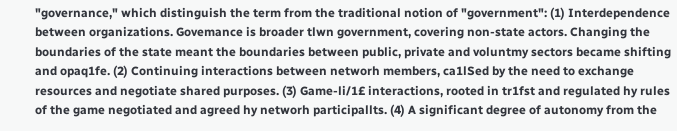"governance," which distinguish the term from the traditional notion of "government": (1) Interdependence between organizations. Govemance is broader tlwn government, covering non-state actors. Changing the boundaries of the state meant the boundaries between public, private and voluntmy sectors became shifting and opaq1fe. (2) Continuing interactions between networh members, ca1lSed by the need to exchange resources and negotiate shared purposes. (3) Game-li/1£ interactions, rooted in tr1fst and regulated hy rules of the game negotiated and agreed hy networh participallts. (4) A significant degree of autonomy from the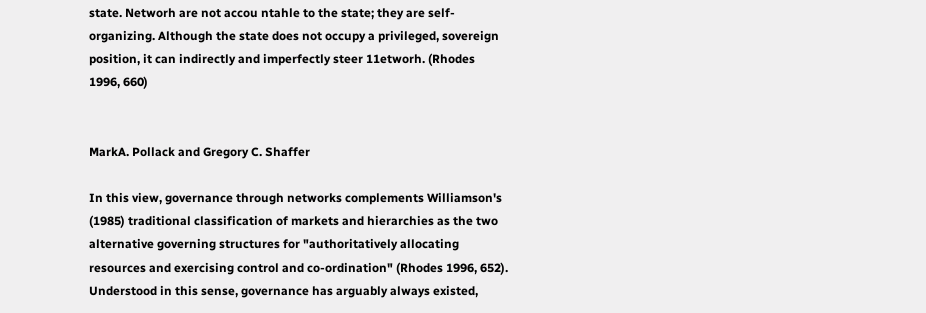state. Networh are not accou ntahle to the state; they are self-organizing. Although the state does not occupy a privileged, sovereign position, it can indirectly and imperfectly steer 11etworh. (Rhodes 1996, 660)


MarkA. Pollack and Gregory C. Shaffer

In this view, governance through networks complements Williamson's (1985) traditional classification of markets and hierarchies as the two alternative governing structures for "authoritatively allocating resources and exercising control and co-ordination" (Rhodes 1996, 652). Understood in this sense, governance has arguably always existed,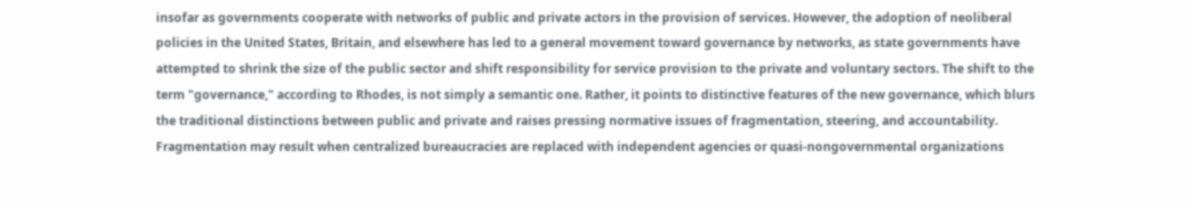insofar as governments cooperate with networks of public and private actors in the provision of services. However, the adoption of neoliberal policies in the United States, Britain, and elsewhere has led to a general movement toward governance by networks, as state governments have attempted to shrink the size of the public sector and shift responsibility for service provision to the private and voluntary sectors. The shift to the term "governance," according to Rhodes, is not simply a semantic one. Rather, it points to distinctive features of the new governance, which blurs the traditional distinctions between public and private and raises pressing normative issues of fragmentation, steering, and accountability. Fragmentation may result when centralized bureaucracies are replaced with independent agencies or quasi-nongovernmental organizations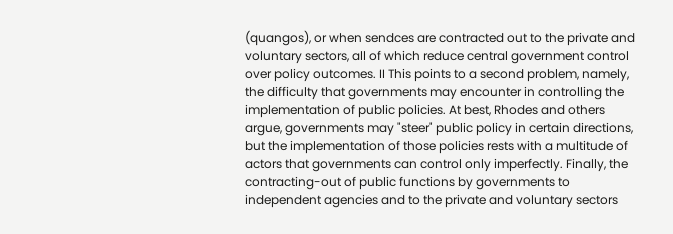(quangos), or when sendces are contracted out to the private and voluntary sectors, all of which reduce central government control over policy outcomes. II This points to a second problem, namely, the difficulty that governments may encounter in controlling the implementation of public policies. At best, Rhodes and others argue, governments may "steer" public policy in certain directions, but the implementation of those policies rests with a multitude of actors that governments can control only imperfectly. Finally, the contracting-out of public functions by governments to independent agencies and to the private and voluntary sectors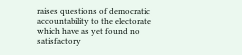raises questions of democratic accountability to the electorate which have as yet found no satisfactory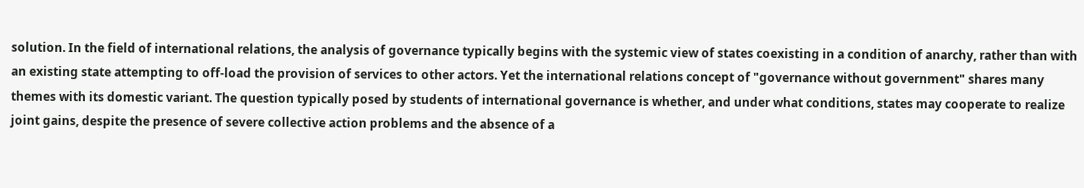solution. In the field of international relations, the analysis of governance typically begins with the systemic view of states coexisting in a condition of anarchy, rather than with an existing state attempting to off-load the provision of services to other actors. Yet the international relations concept of "governance without government" shares many themes with its domestic variant. The question typically posed by students of international governance is whether, and under what conditions, states may cooperate to realize joint gains, despite the presence of severe collective action problems and the absence of a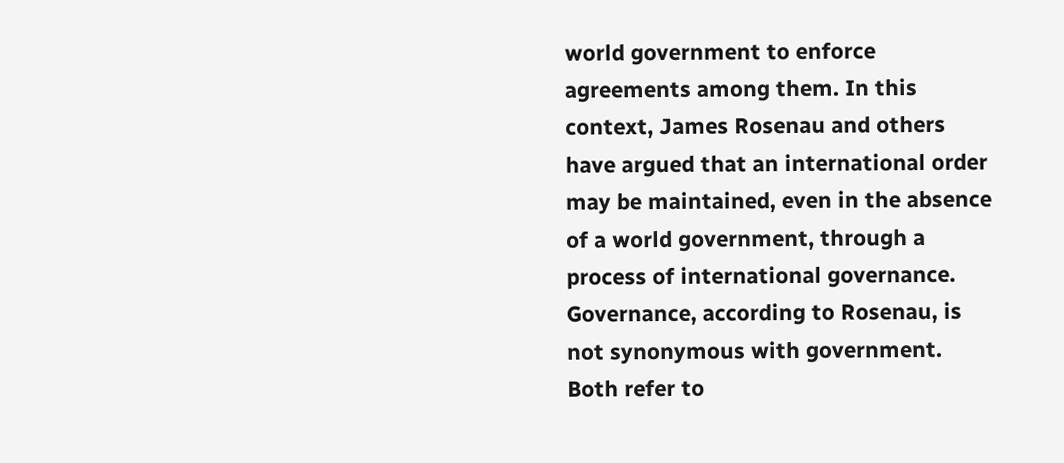world government to enforce agreements among them. In this context, James Rosenau and others have argued that an international order may be maintained, even in the absence of a world government, through a process of international governance. Governance, according to Rosenau, is not synonymous with government. Both refer to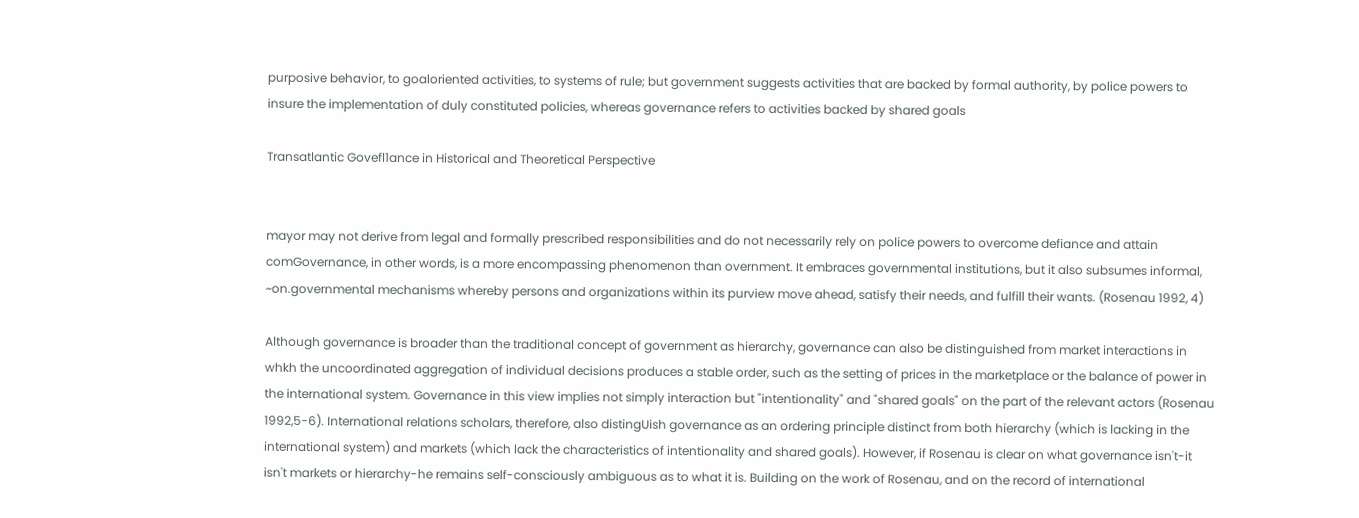purposive behavior, to goaloriented activities, to systems of rule; but government suggests activities that are backed by formal authority, by police powers to insure the implementation of duly constituted policies, whereas governance refers to activities backed by shared goals

Transatlantic Govefl1ance in Historical and Theoretical Perspective


mayor may not derive from legal and formally prescribed responsibilities and do not necessarily rely on police powers to overcome defiance and attain comGovernance, in other words, is a more encompassing phenomenon than overnment. It embraces governmental institutions, but it also subsumes informal, ~on.governmental mechanisms whereby persons and organizations within its purview move ahead, satisfy their needs, and fulfill their wants. (Rosenau 1992, 4)

Although governance is broader than the traditional concept of government as hierarchy, governance can also be distinguished from market interactions in whkh the uncoordinated aggregation of individual decisions produces a stable order, such as the setting of prices in the marketplace or the balance of power in the international system. Governance in this view implies not simply interaction but "intentionality" and "shared goals" on the part of the relevant actors (Rosenau 1992,5-6). International relations scholars, therefore, also distingUish governance as an ordering principle distinct from both hierarchy (which is lacking in the international system) and markets (which lack the characteristics of intentionality and shared goals). However, if Rosenau is clear on what governance isn't-it isn't markets or hierarchy-he remains self-consciously ambiguous as to what it is. Building on the work of Rosenau, and on the record of international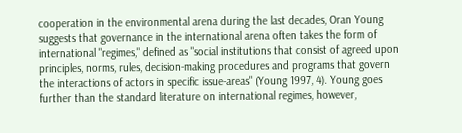cooperation in the environmental arena during the last decades, Oran Young suggests that governance in the international arena often takes the form of international "regimes," defined as "social institutions that consist of agreed upon principles, norms, rules, decision-making procedures and programs that govern the interactions of actors in specific issue-areas" (Young 1997, 4). Young goes further than the standard literature on international regimes, however,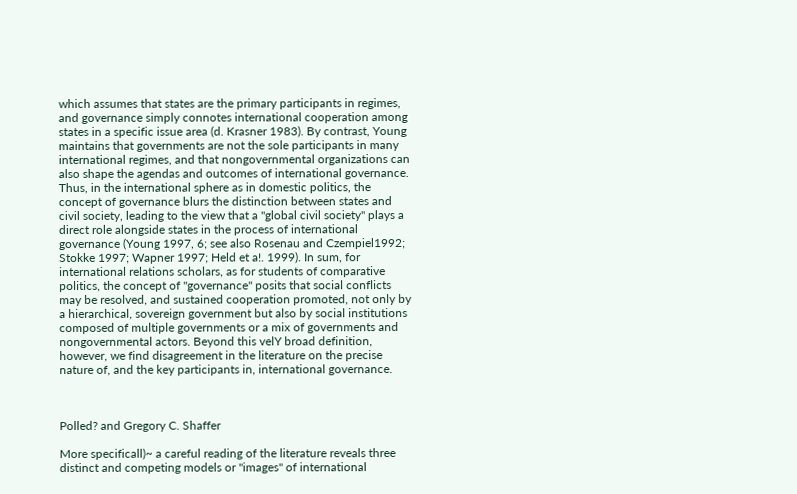which assumes that states are the primary participants in regimes, and governance simply connotes international cooperation among states in a specific issue area (d. Krasner 1983). By contrast, Young maintains that governments are not the sole participants in many international regimes, and that nongovernmental organizations can also shape the agendas and outcomes of international governance. Thus, in the international sphere as in domestic politics, the concept of governance blurs the distinction between states and civil society, leading to the view that a "global civil society" plays a direct role alongside states in the process of international governance (Young 1997, 6; see also Rosenau and Czempiel1992; Stokke 1997; Wapner 1997; Held et a!. 1999). In sum, for international relations scholars, as for students of comparative politics, the concept of "governance" posits that social conflicts may be resolved, and sustained cooperation promoted, not only by a hierarchical, sovereign government but also by social institutions composed of multiple governments or a mix of governments and nongovernmental actors. Beyond this velY broad definition, however, we find disagreement in the literature on the precise nature of, and the key participants in, international governance.



Polled? and Gregory C. Shaffer

More specificall)~ a careful reading of the literature reveals three distinct and competing models or "images" of international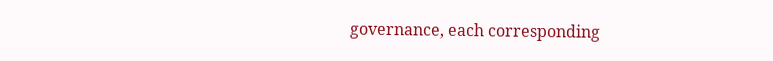governance, each corresponding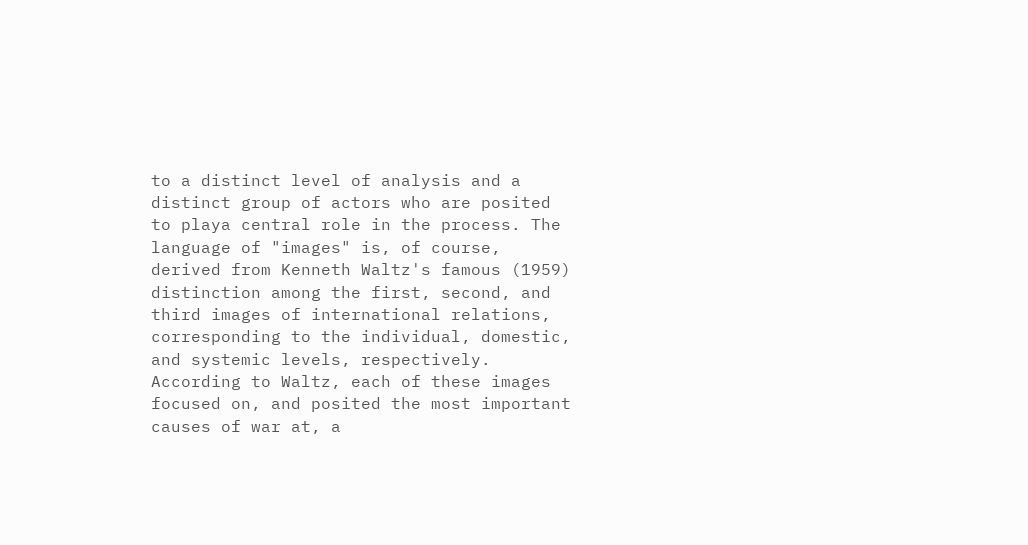to a distinct level of analysis and a distinct group of actors who are posited to playa central role in the process. The language of "images" is, of course, derived from Kenneth Waltz's famous (1959) distinction among the first, second, and third images of international relations, corresponding to the individual, domestic, and systemic levels, respectively. According to Waltz, each of these images focused on, and posited the most important causes of war at, a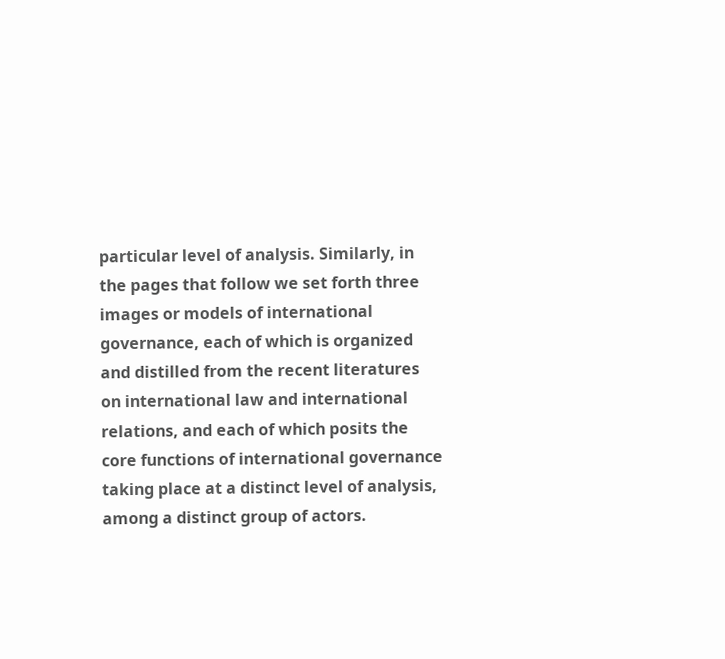particular level of analysis. Similarly, in the pages that follow we set forth three images or models of international governance, each of which is organized and distilled from the recent literatures on international law and international relations, and each of which posits the core functions of international governance taking place at a distinct level of analysis, among a distinct group of actors.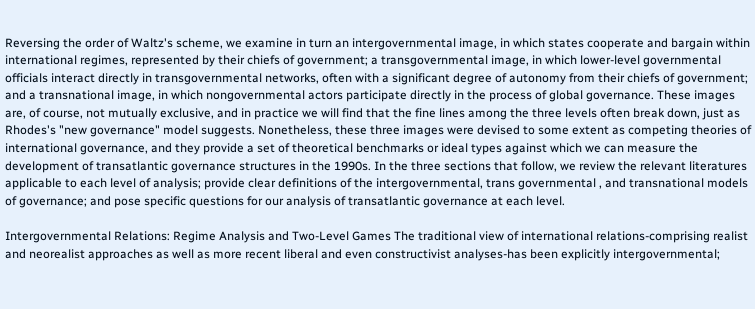Reversing the order of Waltz's scheme, we examine in turn an intergovernmental image, in which states cooperate and bargain within international regimes, represented by their chiefs of government; a transgovernmental image, in which lower-level governmental officials interact directly in transgovernmental networks, often with a significant degree of autonomy from their chiefs of government; and a transnational image, in which nongovernmental actors participate directly in the process of global governance. These images are, of course, not mutually exclusive, and in practice we will find that the fine lines among the three levels often break down, just as Rhodes's "new governance" model suggests. Nonetheless, these three images were devised to some extent as competing theories of international governance, and they provide a set of theoretical benchmarks or ideal types against which we can measure the development of transatlantic governance structures in the 1990s. In the three sections that follow, we review the relevant literatures applicable to each level of analysis; provide clear definitions of the intergovernmental, trans governmental , and transnational models of governance; and pose specific questions for our analysis of transatlantic governance at each level.

Intergovernmental Relations: Regime Analysis and Two-Level Games The traditional view of international relations-comprising realist and neorealist approaches as well as more recent liberal and even constructivist analyses-has been explicitly intergovernmental;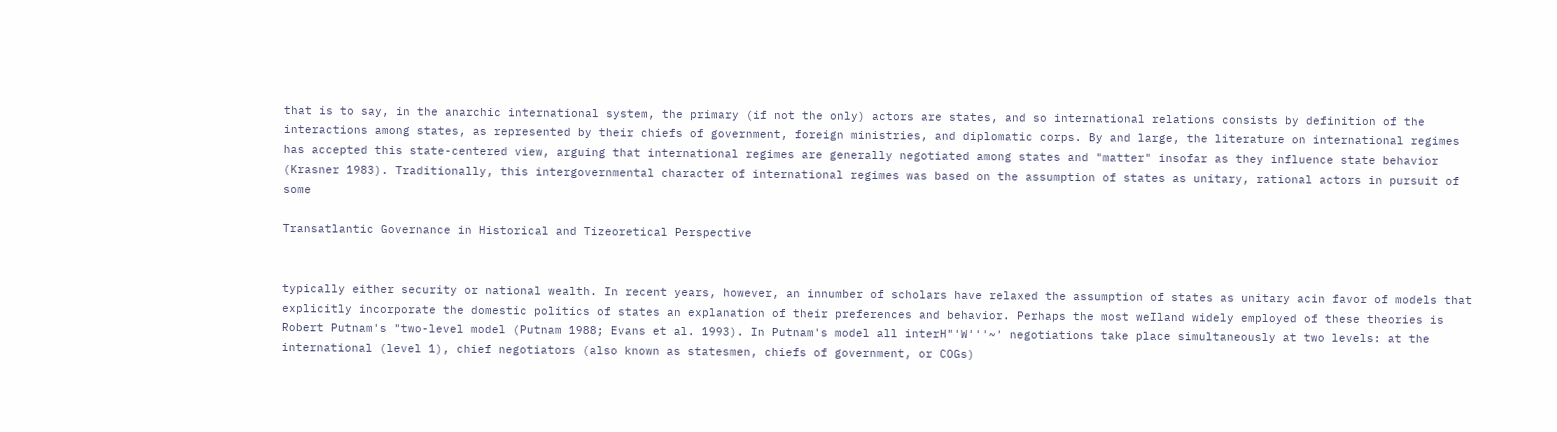that is to say, in the anarchic international system, the primary (if not the only) actors are states, and so international relations consists by definition of the interactions among states, as represented by their chiefs of government, foreign ministries, and diplomatic corps. By and large, the literature on international regimes has accepted this state-centered view, arguing that international regimes are generally negotiated among states and "matter" insofar as they influence state behavior (Krasner 1983). Traditionally, this intergovernmental character of international regimes was based on the assumption of states as unitary, rational actors in pursuit of some

Transatlantic Governance in Historical and Tizeoretical Perspective


typically either security or national wealth. In recent years, however, an innumber of scholars have relaxed the assumption of states as unitary acin favor of models that explicitly incorporate the domestic politics of states an explanation of their preferences and behavior. Perhaps the most weIland widely employed of these theories is Robert Putnam's "two-level model (Putnam 1988; Evans et al. 1993). In Putnam's model all interH"'W'''~' negotiations take place simultaneously at two levels: at the international (level 1), chief negotiators (also known as statesmen, chiefs of government, or COGs)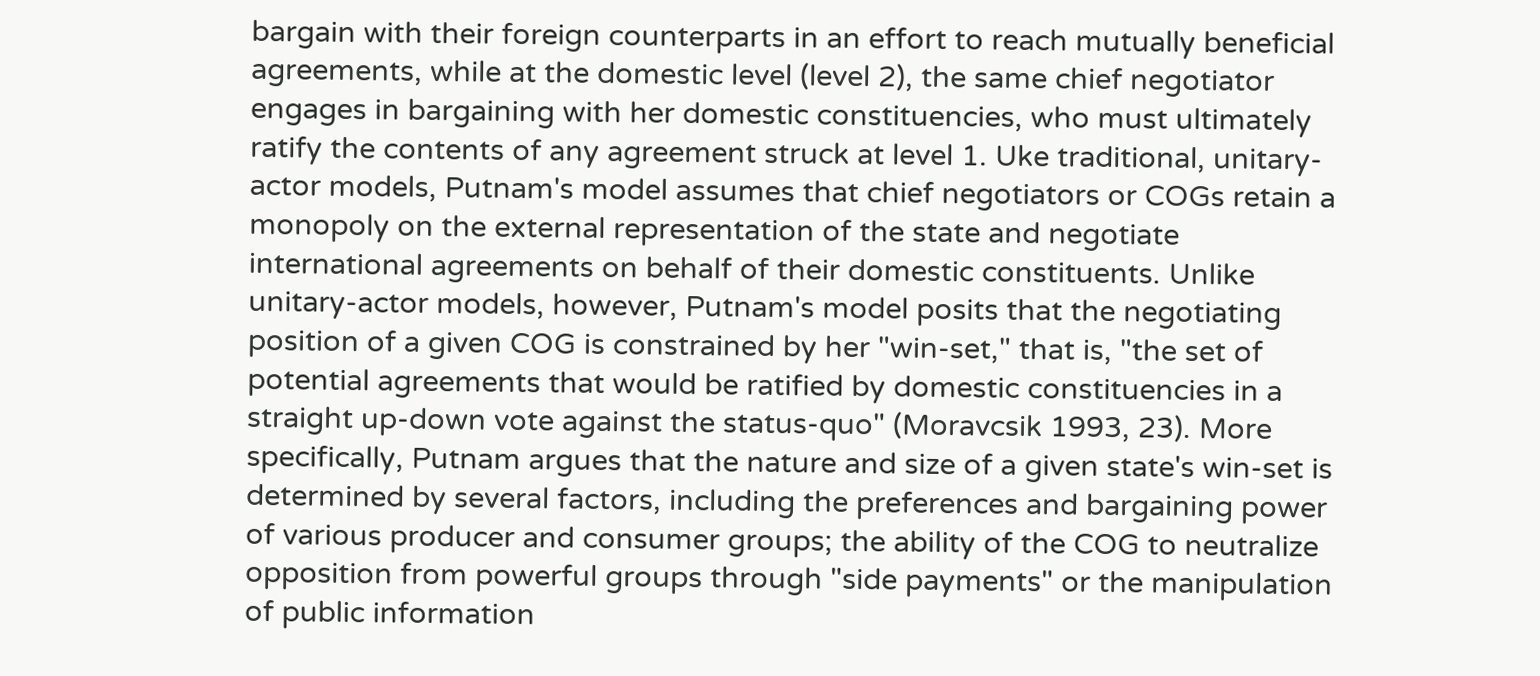bargain with their foreign counterparts in an effort to reach mutually beneficial agreements, while at the domestic level (level 2), the same chief negotiator engages in bargaining with her domestic constituencies, who must ultimately ratify the contents of any agreement struck at level 1. Uke traditional, unitary-actor models, Putnam's model assumes that chief negotiators or COGs retain a monopoly on the external representation of the state and negotiate international agreements on behalf of their domestic constituents. Unlike unitary-actor models, however, Putnam's model posits that the negotiating position of a given COG is constrained by her "win-set," that is, "the set of potential agreements that would be ratified by domestic constituencies in a straight up-down vote against the status-quo" (Moravcsik 1993, 23). More specifically, Putnam argues that the nature and size of a given state's win-set is determined by several factors, including the preferences and bargaining power of various producer and consumer groups; the ability of the COG to neutralize opposition from powerful groups through "side payments" or the manipulation of public information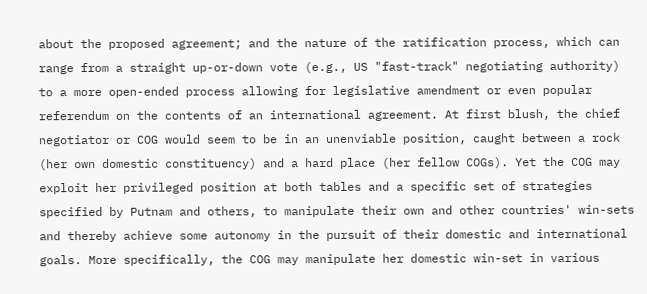about the proposed agreement; and the nature of the ratification process, which can range from a straight up-or-down vote (e.g., US "fast-track" negotiating authority) to a more open-ended process allowing for legislative amendment or even popular referendum on the contents of an international agreement. At first blush, the chief negotiator or COG would seem to be in an unenviable position, caught between a rock (her own domestic constituency) and a hard place (her fellow COGs). Yet the COG may exploit her privileged position at both tables and a specific set of strategies specified by Putnam and others, to manipulate their own and other countries' win-sets and thereby achieve some autonomy in the pursuit of their domestic and international goals. More specifically, the COG may manipulate her domestic win-set in various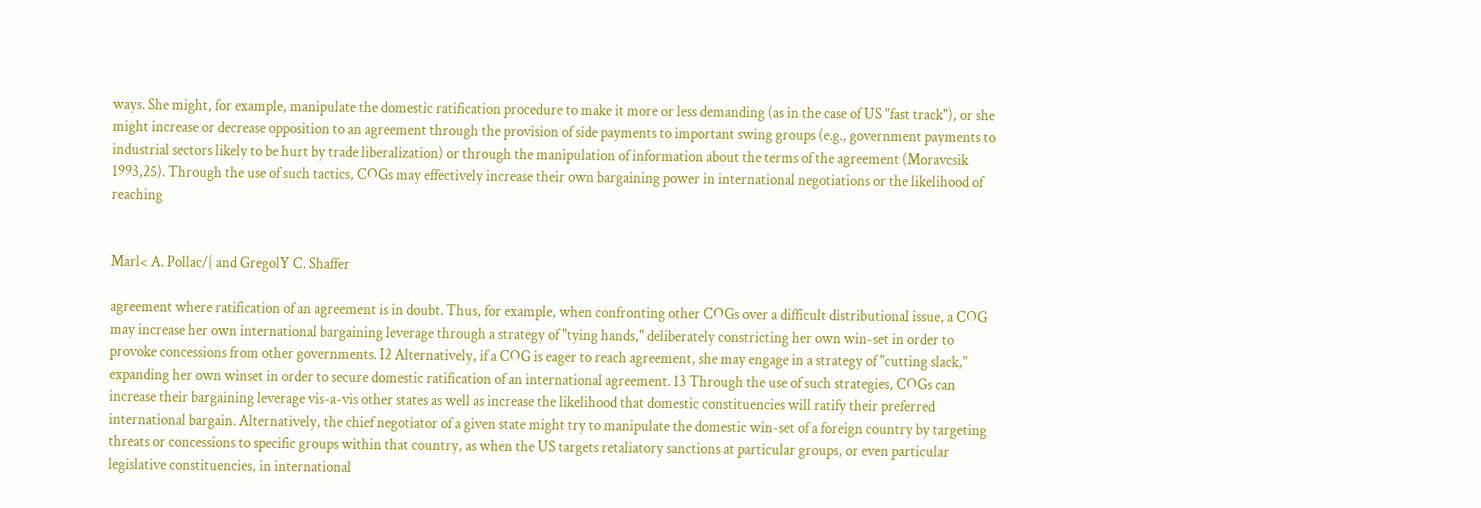ways. She might, for example, manipulate the domestic ratification procedure to make it more or less demanding (as in the case of US "fast track"), or she might increase or decrease opposition to an agreement through the provision of side payments to important swing groups (e.g., government payments to industrial sectors likely to be hurt by trade liberalization) or through the manipulation of information about the terms of the agreement (Moravcsik 1993,25). Through the use of such tactics, COGs may effectively increase their own bargaining power in international negotiations or the likelihood of reaching


Marl< A. Pollac/{ and GregolY C. Shaffer

agreement where ratification of an agreement is in doubt. Thus, for example, when confronting other COGs over a difficult distributional issue, a COG may increase her own international bargaining leverage through a strategy of "tying hands," deliberately constricting her own win-set in order to provoke concessions from other governments. I2 Alternatively, if a COG is eager to reach agreement, she may engage in a strategy of "cutting slack," expanding her own winset in order to secure domestic ratification of an international agreement. 13 Through the use of such strategies, COGs can increase their bargaining leverage vis-a-vis other states as well as increase the likelihood that domestic constituencies will ratify their preferred international bargain. Alternatively, the chief negotiator of a given state might try to manipulate the domestic win-set of a foreign country by targeting threats or concessions to specific groups within that country, as when the US targets retaliatory sanctions at particular groups, or even particular legislative constituencies, in international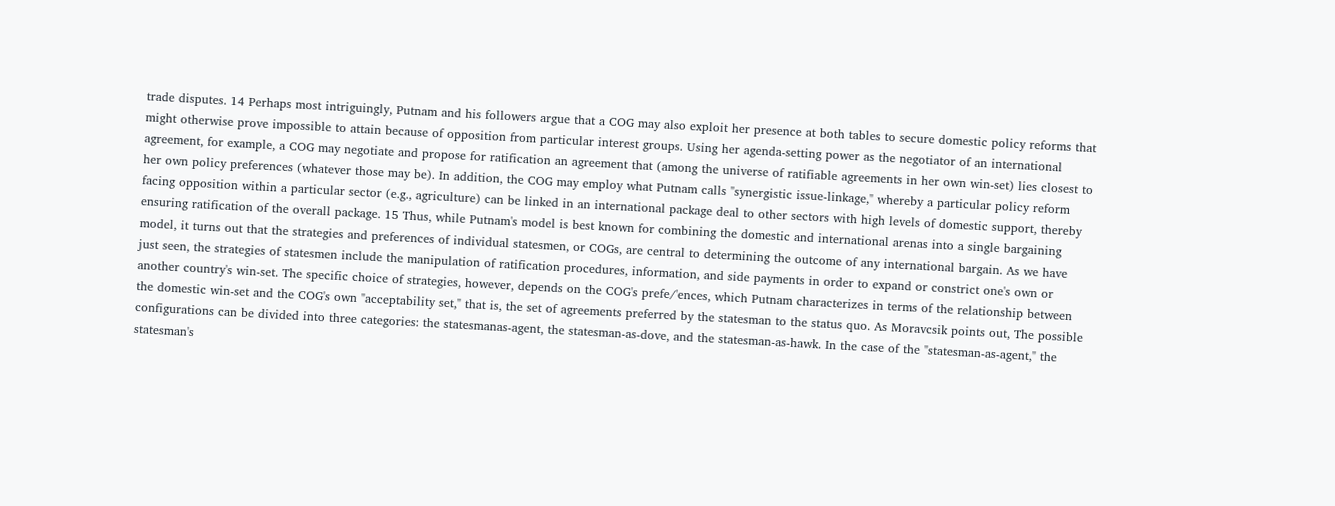trade disputes. 14 Perhaps most intriguingly, Putnam and his followers argue that a COG may also exploit her presence at both tables to secure domestic policy reforms that might otherwise prove impossible to attain because of opposition from particular interest groups. Using her agenda-setting power as the negotiator of an international agreement, for example, a COG may negotiate and propose for ratification an agreement that (among the universe of ratifiable agreements in her own win-set) lies closest to her own policy preferences (whatever those may be). In addition, the COG may employ what Putnam calls "synergistic issue-linkage," whereby a particular policy reform facing opposition within a particular sector (e.g., agriculture) can be linked in an international package deal to other sectors with high levels of domestic support, thereby ensuring ratification of the overall package. 15 Thus, while Putnam's model is best known for combining the domestic and international arenas into a single bargaining model, it turns out that the strategies and preferences of individual statesmen, or COGs, are central to determining the outcome of any international bargain. As we have just seen, the strategies of statesmen include the manipulation of ratification procedures, information, and side payments in order to expand or constrict one's own or another country's win-set. The specific choice of strategies, however, depends on the COG's prefe/'ences, which Putnam characterizes in terms of the relationship between the domestic win-set and the COG's own "acceptability set," that is, the set of agreements preferred by the statesman to the status quo. As Moravcsik points out, The possible configurations can be divided into three categories: the statesmanas-agent, the statesman-as-dove, and the statesman-as-hawk. In the case of the "statesman-as-agent," the statesman's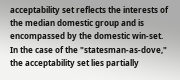acceptability set reflects the interests of the median domestic group and is encompassed by the domestic win-set. In the case of the "statesman-as-dove," the acceptability set lies partially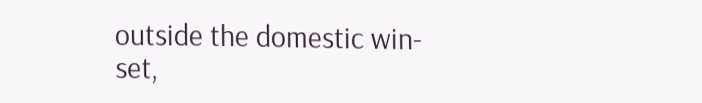outside the domestic win-set,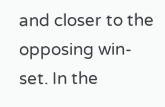and closer to the opposing win-set. In the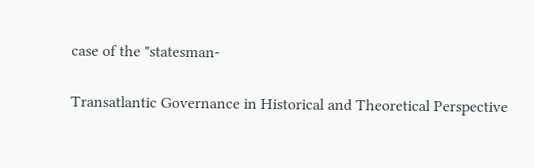case of the "statesman-

Transatlantic Governance in Historical and Theoretical Perspective